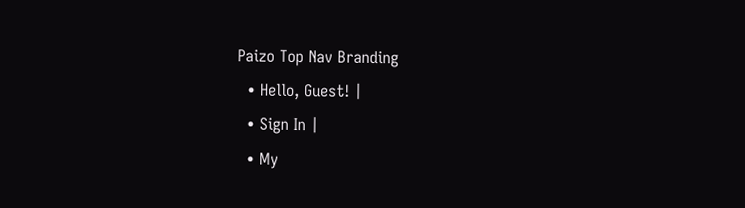Paizo Top Nav Branding
  • Hello, Guest! |
  • Sign In |
  • My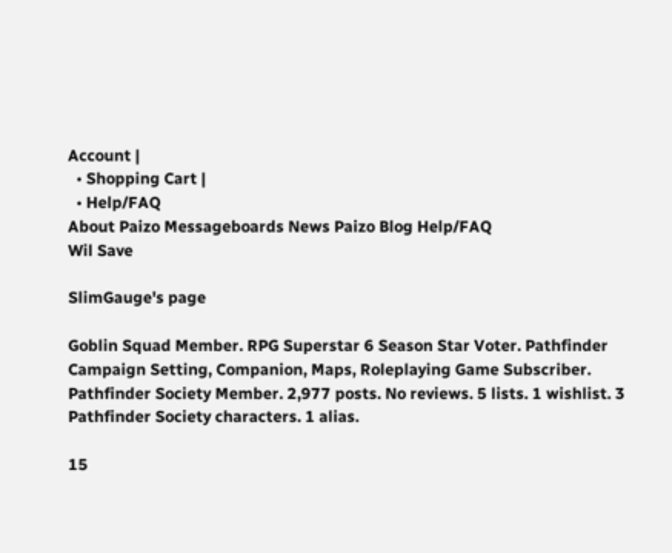Account |
  • Shopping Cart |
  • Help/FAQ
About Paizo Messageboards News Paizo Blog Help/FAQ
Wil Save

SlimGauge's page

Goblin Squad Member. RPG Superstar 6 Season Star Voter. Pathfinder Campaign Setting, Companion, Maps, Roleplaying Game Subscriber. Pathfinder Society Member. 2,977 posts. No reviews. 5 lists. 1 wishlist. 3 Pathfinder Society characters. 1 alias.

15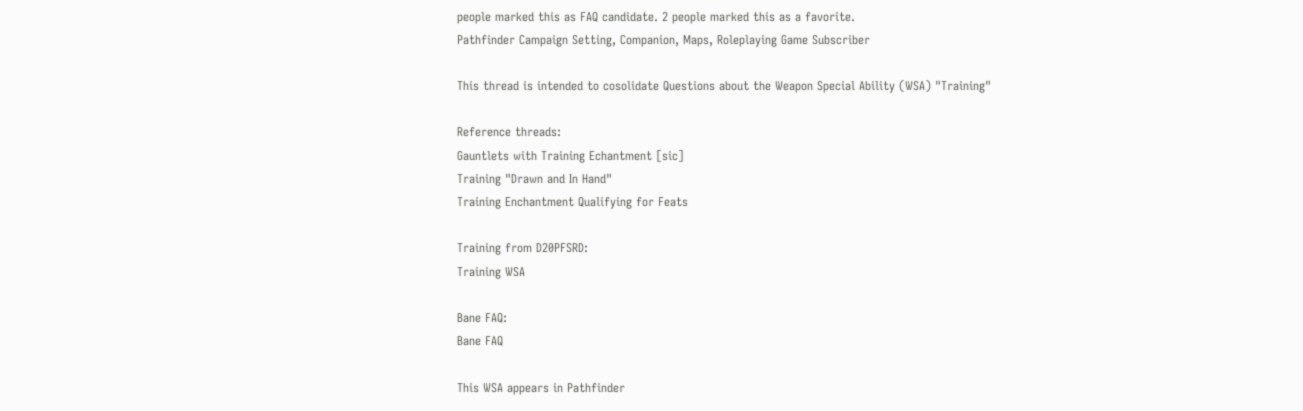people marked this as FAQ candidate. 2 people marked this as a favorite.
Pathfinder Campaign Setting, Companion, Maps, Roleplaying Game Subscriber

This thread is intended to cosolidate Questions about the Weapon Special Ability (WSA) "Training"

Reference threads:
Gauntlets with Training Echantment [sic]
Training "Drawn and In Hand"
Training Enchantment Qualifying for Feats

Training from D20PFSRD:
Training WSA

Bane FAQ:
Bane FAQ

This WSA appears in Pathfinder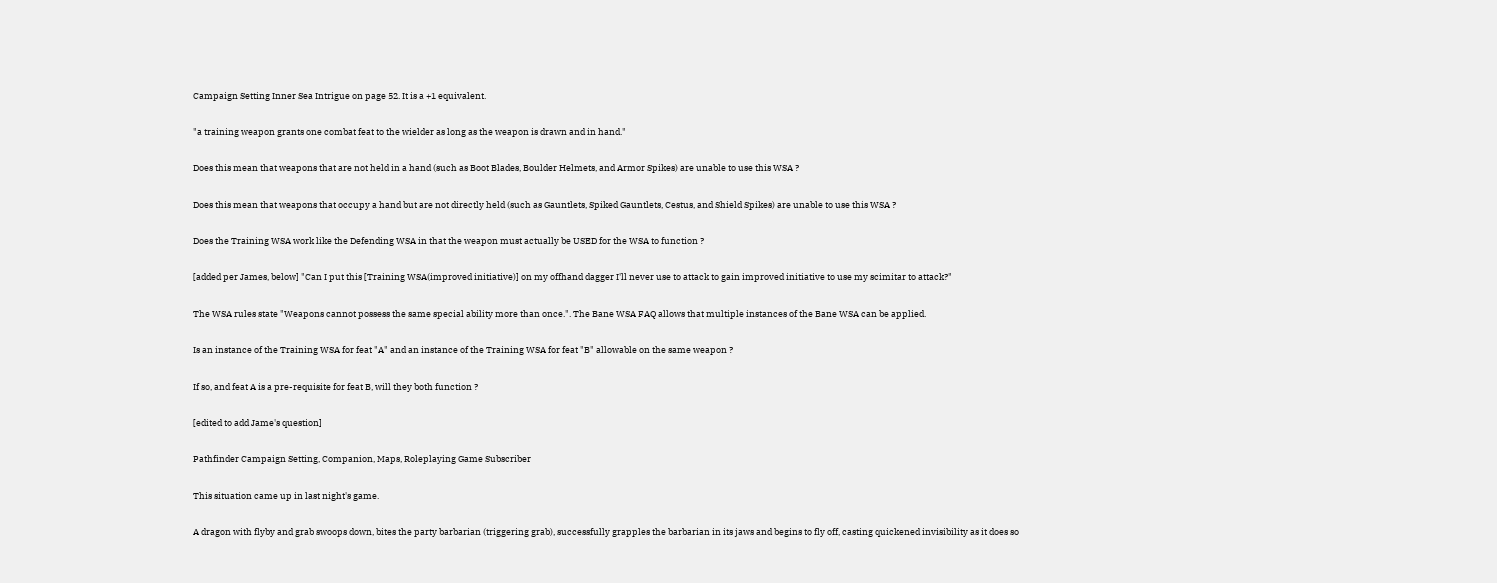Campaign Setting Inner Sea Intrigue on page 52. It is a +1 equivalent.

"a training weapon grants one combat feat to the wielder as long as the weapon is drawn and in hand."

Does this mean that weapons that are not held in a hand (such as Boot Blades, Boulder Helmets, and Armor Spikes) are unable to use this WSA ?

Does this mean that weapons that occupy a hand but are not directly held (such as Gauntlets, Spiked Gauntlets, Cestus, and Shield Spikes) are unable to use this WSA ?

Does the Training WSA work like the Defending WSA in that the weapon must actually be USED for the WSA to function ?

[added per James, below] "Can I put this [Training WSA(improved initiative)] on my offhand dagger I'll never use to attack to gain improved initiative to use my scimitar to attack?"

The WSA rules state "Weapons cannot possess the same special ability more than once.". The Bane WSA FAQ allows that multiple instances of the Bane WSA can be applied.

Is an instance of the Training WSA for feat "A" and an instance of the Training WSA for feat "B" allowable on the same weapon ?

If so, and feat A is a pre-requisite for feat B, will they both function ?

[edited to add Jame's question]

Pathfinder Campaign Setting, Companion, Maps, Roleplaying Game Subscriber

This situation came up in last night's game.

A dragon with flyby and grab swoops down, bites the party barbarian (triggering grab), successfully grapples the barbarian in its jaws and begins to fly off, casting quickened invisibility as it does so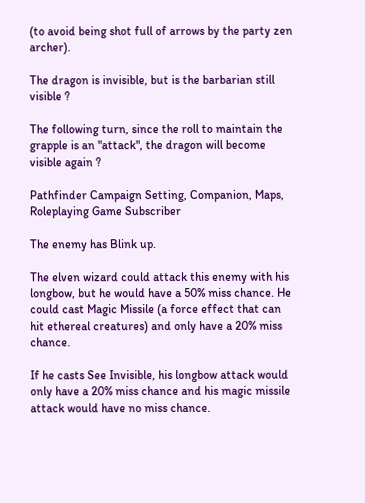(to avoid being shot full of arrows by the party zen archer).

The dragon is invisible, but is the barbarian still visible ?

The following turn, since the roll to maintain the grapple is an "attack", the dragon will become visible again ?

Pathfinder Campaign Setting, Companion, Maps, Roleplaying Game Subscriber

The enemy has Blink up.

The elven wizard could attack this enemy with his longbow, but he would have a 50% miss chance. He could cast Magic Missile (a force effect that can hit ethereal creatures) and only have a 20% miss chance.

If he casts See Invisible, his longbow attack would only have a 20% miss chance and his magic missile attack would have no miss chance.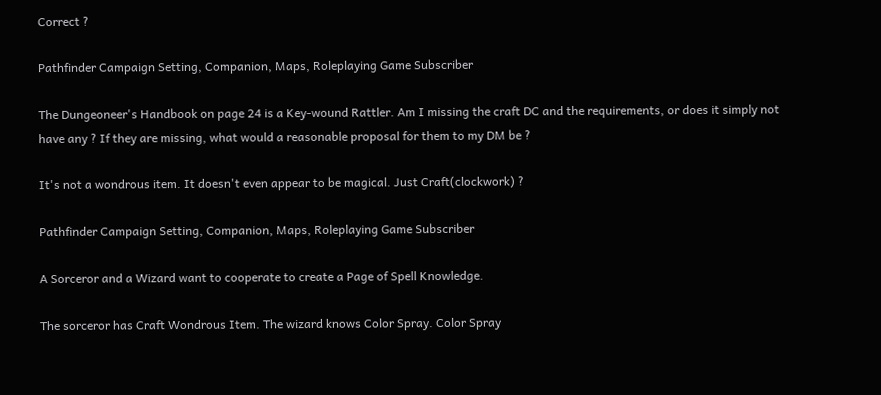Correct ?

Pathfinder Campaign Setting, Companion, Maps, Roleplaying Game Subscriber

The Dungeoneer's Handbook on page 24 is a Key-wound Rattler. Am I missing the craft DC and the requirements, or does it simply not have any ? If they are missing, what would a reasonable proposal for them to my DM be ?

It's not a wondrous item. It doesn't even appear to be magical. Just Craft(clockwork) ?

Pathfinder Campaign Setting, Companion, Maps, Roleplaying Game Subscriber

A Sorceror and a Wizard want to cooperate to create a Page of Spell Knowledge.

The sorceror has Craft Wondrous Item. The wizard knows Color Spray. Color Spray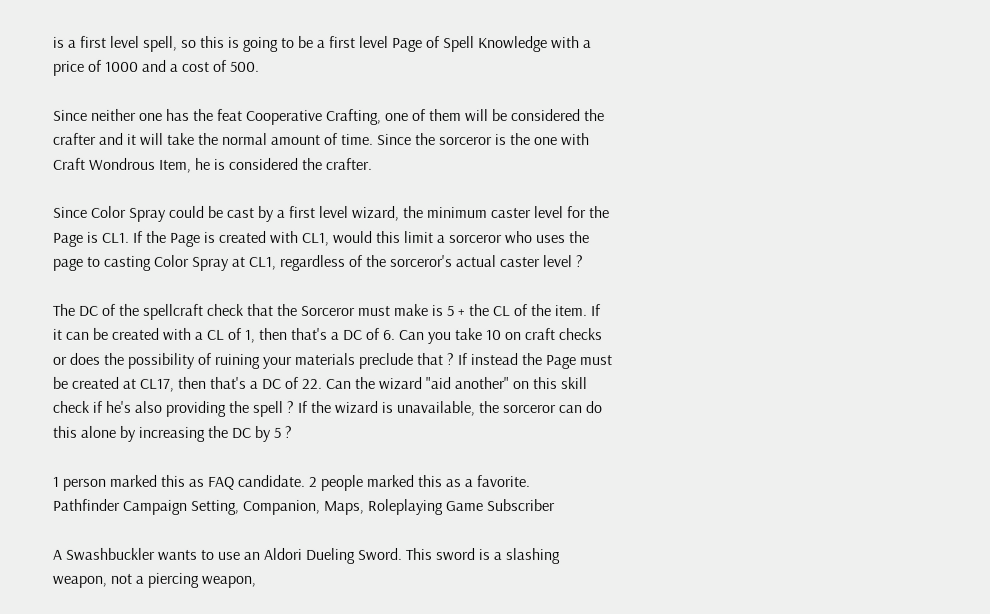is a first level spell, so this is going to be a first level Page of Spell Knowledge with a price of 1000 and a cost of 500.

Since neither one has the feat Cooperative Crafting, one of them will be considered the crafter and it will take the normal amount of time. Since the sorceror is the one with Craft Wondrous Item, he is considered the crafter.

Since Color Spray could be cast by a first level wizard, the minimum caster level for the Page is CL1. If the Page is created with CL1, would this limit a sorceror who uses the page to casting Color Spray at CL1, regardless of the sorceror's actual caster level ?

The DC of the spellcraft check that the Sorceror must make is 5 + the CL of the item. If it can be created with a CL of 1, then that's a DC of 6. Can you take 10 on craft checks or does the possibility of ruining your materials preclude that ? If instead the Page must be created at CL17, then that's a DC of 22. Can the wizard "aid another" on this skill check if he's also providing the spell ? If the wizard is unavailable, the sorceror can do this alone by increasing the DC by 5 ?

1 person marked this as FAQ candidate. 2 people marked this as a favorite.
Pathfinder Campaign Setting, Companion, Maps, Roleplaying Game Subscriber

A Swashbuckler wants to use an Aldori Dueling Sword. This sword is a slashing weapon, not a piercing weapon,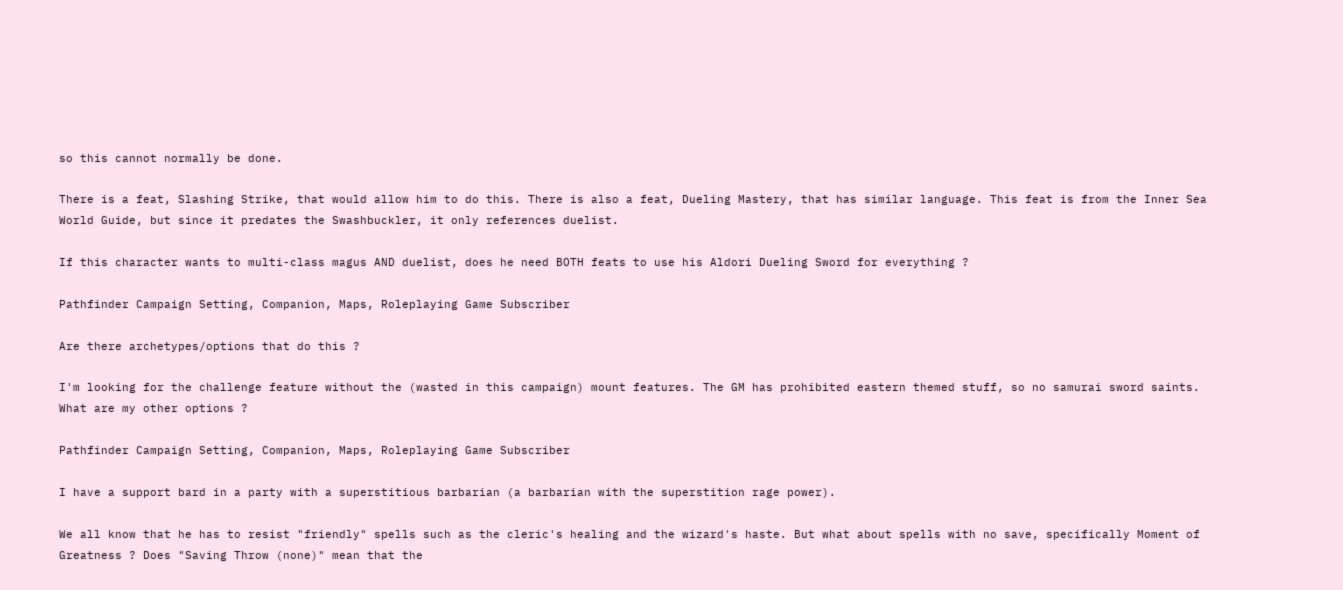so this cannot normally be done.

There is a feat, Slashing Strike, that would allow him to do this. There is also a feat, Dueling Mastery, that has similar language. This feat is from the Inner Sea World Guide, but since it predates the Swashbuckler, it only references duelist.

If this character wants to multi-class magus AND duelist, does he need BOTH feats to use his Aldori Dueling Sword for everything ?

Pathfinder Campaign Setting, Companion, Maps, Roleplaying Game Subscriber

Are there archetypes/options that do this ?

I'm looking for the challenge feature without the (wasted in this campaign) mount features. The GM has prohibited eastern themed stuff, so no samurai sword saints. What are my other options ?

Pathfinder Campaign Setting, Companion, Maps, Roleplaying Game Subscriber

I have a support bard in a party with a superstitious barbarian (a barbarian with the superstition rage power).

We all know that he has to resist "friendly" spells such as the cleric's healing and the wizard's haste. But what about spells with no save, specifically Moment of Greatness ? Does "Saving Throw (none)" mean that the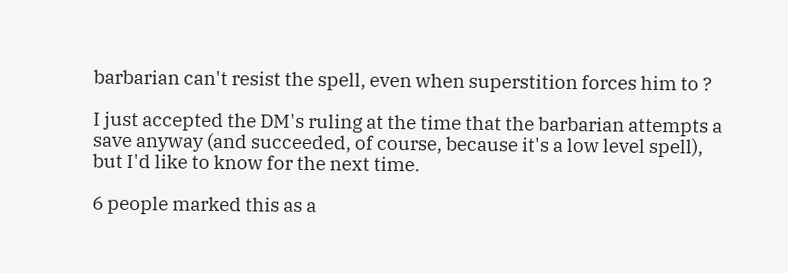barbarian can't resist the spell, even when superstition forces him to ?

I just accepted the DM's ruling at the time that the barbarian attempts a save anyway (and succeeded, of course, because it's a low level spell), but I'd like to know for the next time.

6 people marked this as a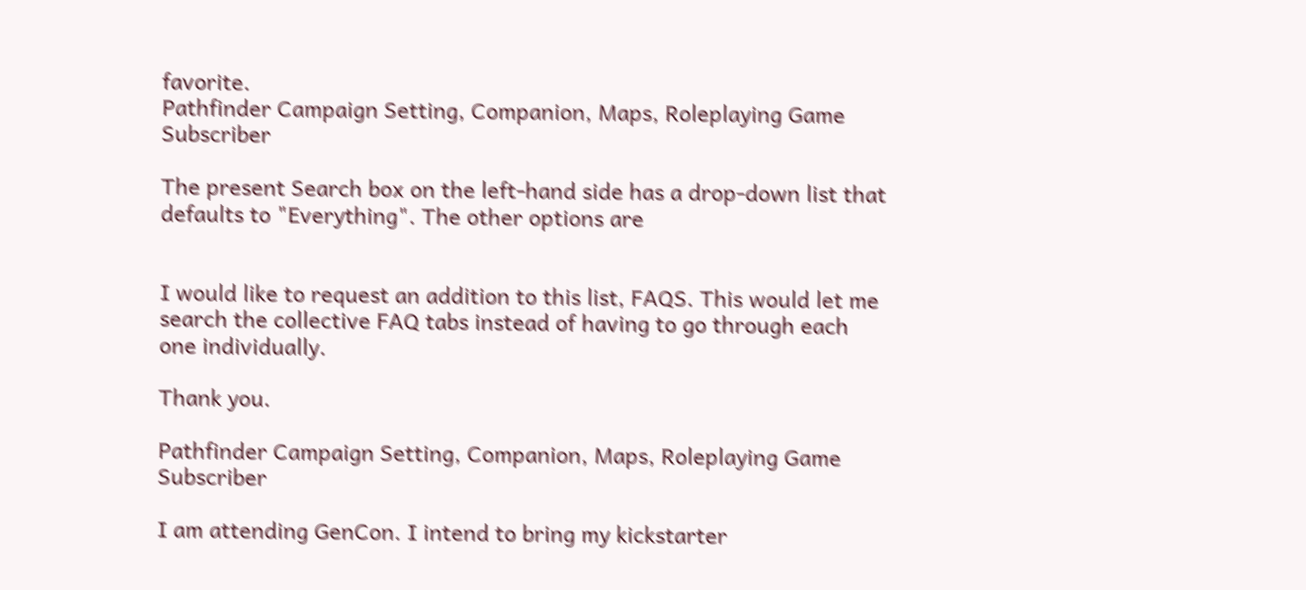favorite.
Pathfinder Campaign Setting, Companion, Maps, Roleplaying Game Subscriber

The present Search box on the left-hand side has a drop-down list that defaults to "Everything". The other options are


I would like to request an addition to this list, FAQS. This would let me search the collective FAQ tabs instead of having to go through each one individually.

Thank you.

Pathfinder Campaign Setting, Companion, Maps, Roleplaying Game Subscriber

I am attending GenCon. I intend to bring my kickstarter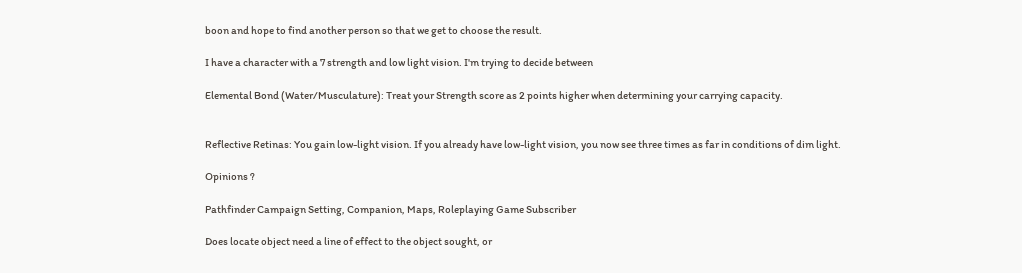boon and hope to find another person so that we get to choose the result.

I have a character with a 7 strength and low light vision. I'm trying to decide between

Elemental Bond (Water/Musculature): Treat your Strength score as 2 points higher when determining your carrying capacity.


Reflective Retinas: You gain low-light vision. If you already have low-light vision, you now see three times as far in conditions of dim light.

Opinions ?

Pathfinder Campaign Setting, Companion, Maps, Roleplaying Game Subscriber

Does locate object need a line of effect to the object sought, or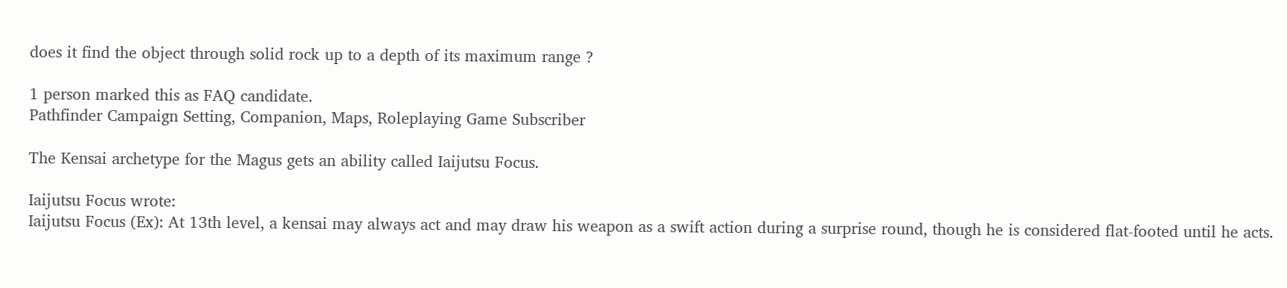does it find the object through solid rock up to a depth of its maximum range ?

1 person marked this as FAQ candidate.
Pathfinder Campaign Setting, Companion, Maps, Roleplaying Game Subscriber

The Kensai archetype for the Magus gets an ability called Iaijutsu Focus.

Iaijutsu Focus wrote:
Iaijutsu Focus (Ex): At 13th level, a kensai may always act and may draw his weapon as a swift action during a surprise round, though he is considered flat-footed until he acts.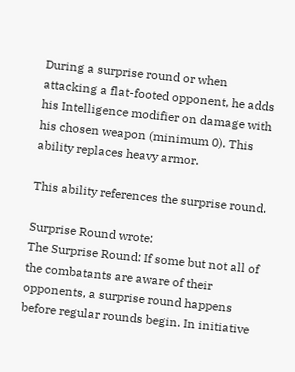During a surprise round or when attacking a flat-footed opponent, he adds his Intelligence modifier on damage with his chosen weapon (minimum 0). This ability replaces heavy armor.

This ability references the surprise round.

Surprise Round wrote:
The Surprise Round: If some but not all of the combatants are aware of their opponents, a surprise round happens before regular rounds begin. In initiative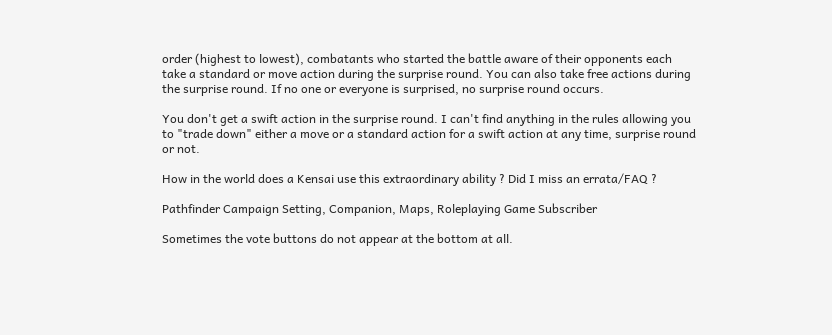order (highest to lowest), combatants who started the battle aware of their opponents each take a standard or move action during the surprise round. You can also take free actions during the surprise round. If no one or everyone is surprised, no surprise round occurs.

You don't get a swift action in the surprise round. I can't find anything in the rules allowing you to "trade down" either a move or a standard action for a swift action at any time, surprise round or not.

How in the world does a Kensai use this extraordinary ability ? Did I miss an errata/FAQ ?

Pathfinder Campaign Setting, Companion, Maps, Roleplaying Game Subscriber

Sometimes the vote buttons do not appear at the bottom at all.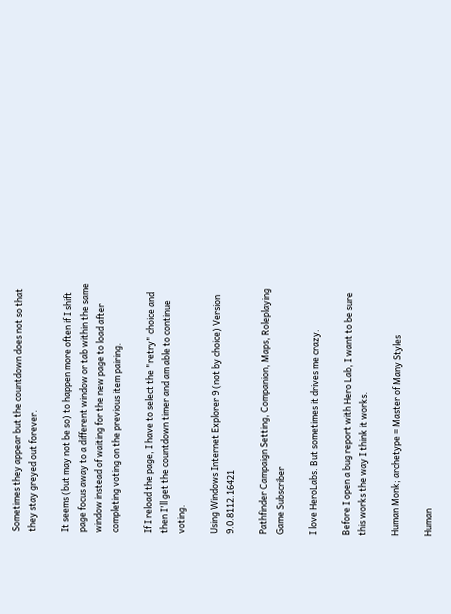Sometimes they appear but the countdown does not so that they stay greyed out forever.

It seems (but may not be so) to happen more often if I shift page focus away to a different window or tab within the same window instead of waiting for the new page to load after completing voting on the previous item pairing.

If I reload the page, I have to select the "retry" choice and then I'll get the countdown timer and am able to continue voting.

Using Windows Internet Explorer 9 (not by choice) Version 9.0.8112.16421

Pathfinder Campaign Setting, Companion, Maps, Roleplaying Game Subscriber

I love HeroLabs. But sometimes it drives me crazy.

Before I open a bug report with Hero Lab, I want to be sure this works the way I think it works.

Human Monk; archetype = Master of Many Styles

Human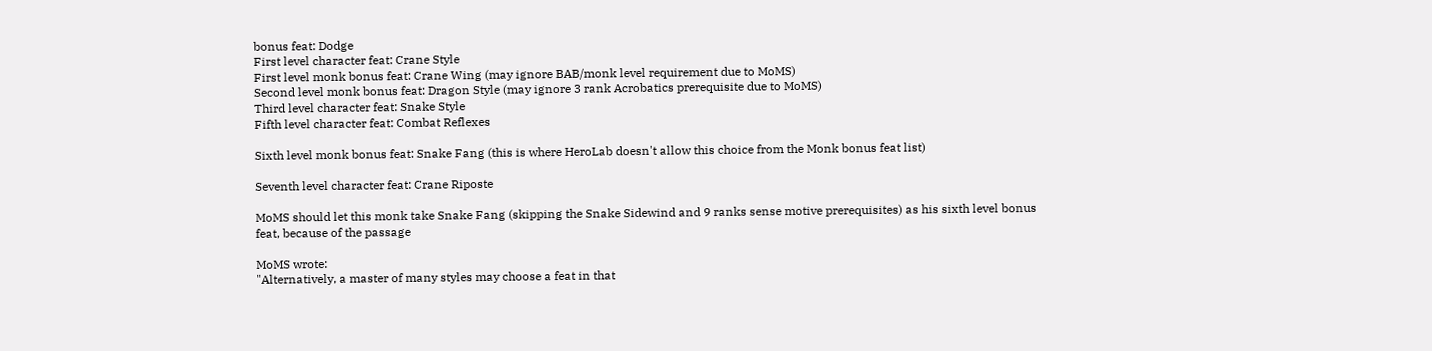bonus feat: Dodge
First level character feat: Crane Style
First level monk bonus feat: Crane Wing (may ignore BAB/monk level requirement due to MoMS)
Second level monk bonus feat: Dragon Style (may ignore 3 rank Acrobatics prerequisite due to MoMS)
Third level character feat: Snake Style
Fifth level character feat: Combat Reflexes

Sixth level monk bonus feat: Snake Fang (this is where HeroLab doesn't allow this choice from the Monk bonus feat list)

Seventh level character feat: Crane Riposte

MoMS should let this monk take Snake Fang (skipping the Snake Sidewind and 9 ranks sense motive prerequisites) as his sixth level bonus feat, because of the passage

MoMS wrote:
"Alternatively, a master of many styles may choose a feat in that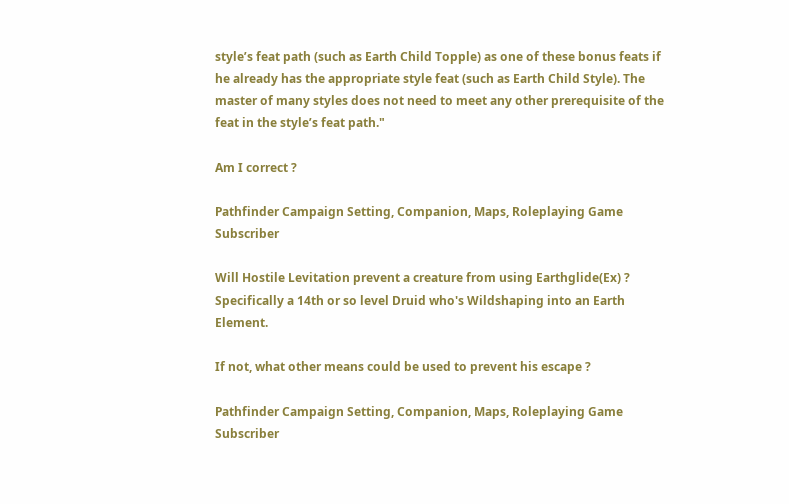style’s feat path (such as Earth Child Topple) as one of these bonus feats if he already has the appropriate style feat (such as Earth Child Style). The master of many styles does not need to meet any other prerequisite of the feat in the style’s feat path."

Am I correct ?

Pathfinder Campaign Setting, Companion, Maps, Roleplaying Game Subscriber

Will Hostile Levitation prevent a creature from using Earthglide(Ex) ? Specifically a 14th or so level Druid who's Wildshaping into an Earth Element.

If not, what other means could be used to prevent his escape ?

Pathfinder Campaign Setting, Companion, Maps, Roleplaying Game Subscriber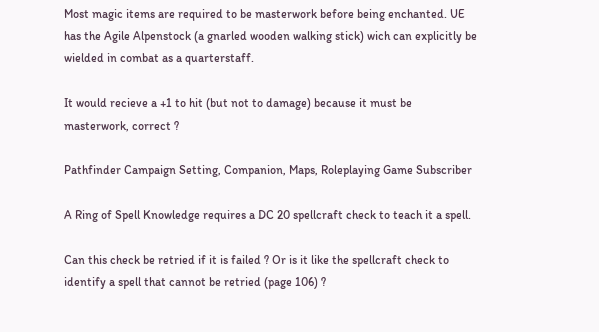Most magic items are required to be masterwork before being enchanted. UE has the Agile Alpenstock (a gnarled wooden walking stick) wich can explicitly be wielded in combat as a quarterstaff.

It would recieve a +1 to hit (but not to damage) because it must be masterwork, correct ?

Pathfinder Campaign Setting, Companion, Maps, Roleplaying Game Subscriber

A Ring of Spell Knowledge requires a DC 20 spellcraft check to teach it a spell.

Can this check be retried if it is failed ? Or is it like the spellcraft check to identify a spell that cannot be retried (page 106) ?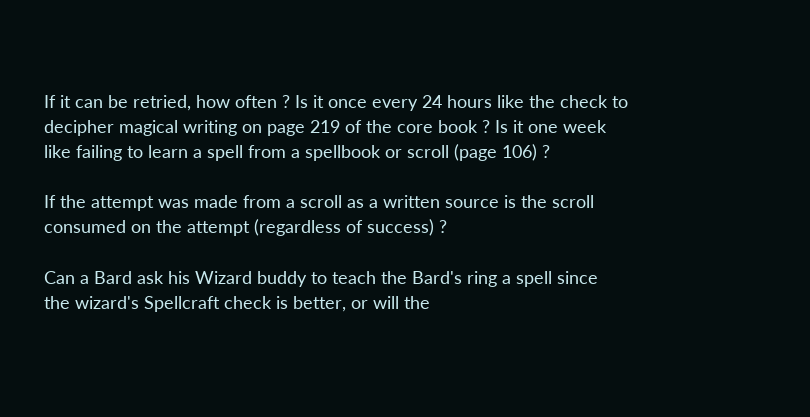If it can be retried, how often ? Is it once every 24 hours like the check to decipher magical writing on page 219 of the core book ? Is it one week like failing to learn a spell from a spellbook or scroll (page 106) ?

If the attempt was made from a scroll as a written source is the scroll consumed on the attempt (regardless of success) ?

Can a Bard ask his Wizard buddy to teach the Bard's ring a spell since the wizard's Spellcraft check is better, or will the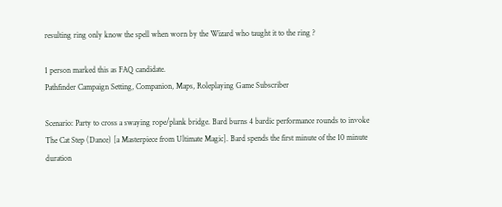resulting ring only know the spell when worn by the Wizard who taught it to the ring ?

1 person marked this as FAQ candidate.
Pathfinder Campaign Setting, Companion, Maps, Roleplaying Game Subscriber

Scenario: Party to cross a swaying rope/plank bridge. Bard burns 4 bardic performance rounds to invoke The Cat Step (Dance) [a Masterpiece from Ultimate Magic]. Bard spends the first minute of the 10 minute duration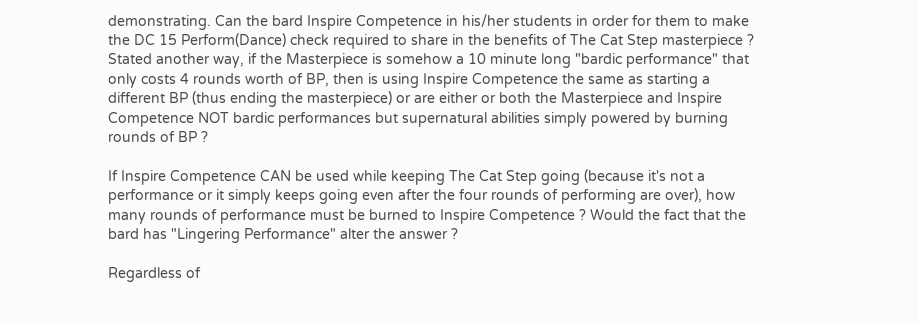demonstrating. Can the bard Inspire Competence in his/her students in order for them to make the DC 15 Perform(Dance) check required to share in the benefits of The Cat Step masterpiece ? Stated another way, if the Masterpiece is somehow a 10 minute long "bardic performance" that only costs 4 rounds worth of BP, then is using Inspire Competence the same as starting a different BP (thus ending the masterpiece) or are either or both the Masterpiece and Inspire Competence NOT bardic performances but supernatural abilities simply powered by burning rounds of BP ?

If Inspire Competence CAN be used while keeping The Cat Step going (because it's not a performance or it simply keeps going even after the four rounds of performing are over), how many rounds of performance must be burned to Inspire Competence ? Would the fact that the bard has "Lingering Performance" alter the answer ?

Regardless of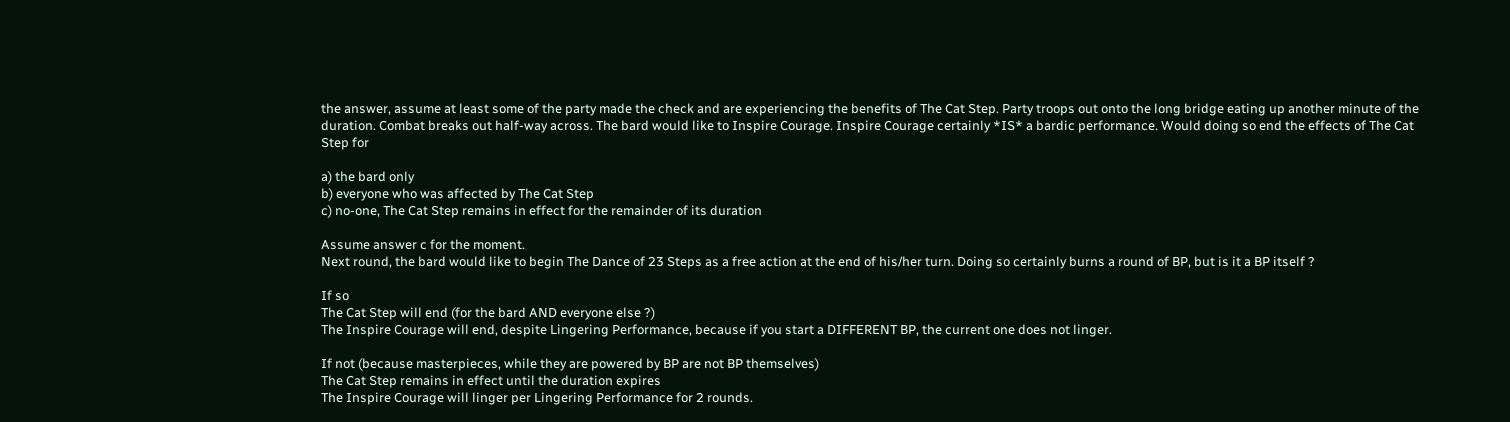the answer, assume at least some of the party made the check and are experiencing the benefits of The Cat Step. Party troops out onto the long bridge eating up another minute of the duration. Combat breaks out half-way across. The bard would like to Inspire Courage. Inspire Courage certainly *IS* a bardic performance. Would doing so end the effects of The Cat Step for

a) the bard only
b) everyone who was affected by The Cat Step
c) no-one, The Cat Step remains in effect for the remainder of its duration

Assume answer c for the moment.
Next round, the bard would like to begin The Dance of 23 Steps as a free action at the end of his/her turn. Doing so certainly burns a round of BP, but is it a BP itself ?

If so
The Cat Step will end (for the bard AND everyone else ?)
The Inspire Courage will end, despite Lingering Performance, because if you start a DIFFERENT BP, the current one does not linger.

If not (because masterpieces, while they are powered by BP are not BP themselves)
The Cat Step remains in effect until the duration expires
The Inspire Courage will linger per Lingering Performance for 2 rounds.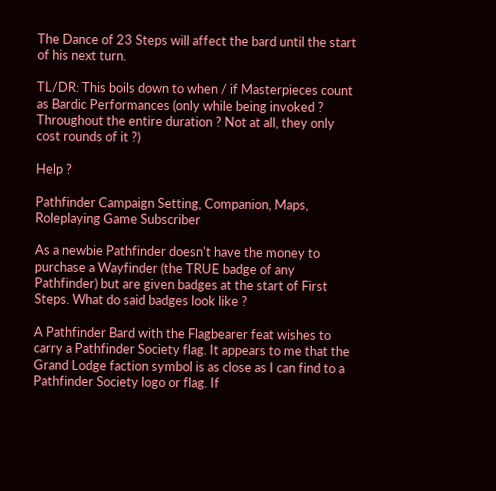The Dance of 23 Steps will affect the bard until the start of his next turn.

TL/DR: This boils down to when / if Masterpieces count as Bardic Performances (only while being invoked ? Throughout the entire duration ? Not at all, they only cost rounds of it ?)

Help ?

Pathfinder Campaign Setting, Companion, Maps, Roleplaying Game Subscriber

As a newbie Pathfinder doesn't have the money to purchase a Wayfinder (the TRUE badge of any Pathfinder) but are given badges at the start of First Steps. What do said badges look like ?

A Pathfinder Bard with the Flagbearer feat wishes to carry a Pathfinder Society flag. It appears to me that the Grand Lodge faction symbol is as close as I can find to a Pathfinder Society logo or flag. If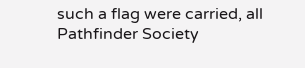such a flag were carried, all Pathfinder Society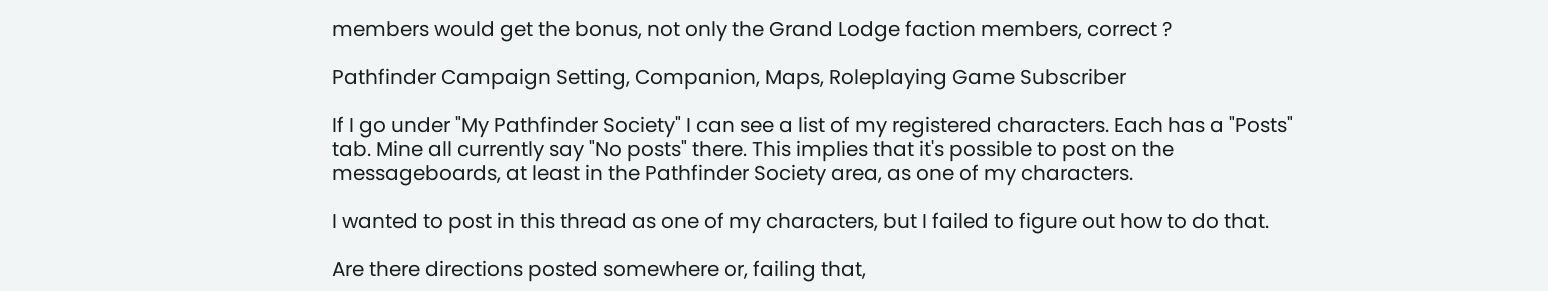members would get the bonus, not only the Grand Lodge faction members, correct ?

Pathfinder Campaign Setting, Companion, Maps, Roleplaying Game Subscriber

If I go under "My Pathfinder Society" I can see a list of my registered characters. Each has a "Posts" tab. Mine all currently say "No posts" there. This implies that it's possible to post on the messageboards, at least in the Pathfinder Society area, as one of my characters.

I wanted to post in this thread as one of my characters, but I failed to figure out how to do that.

Are there directions posted somewhere or, failing that,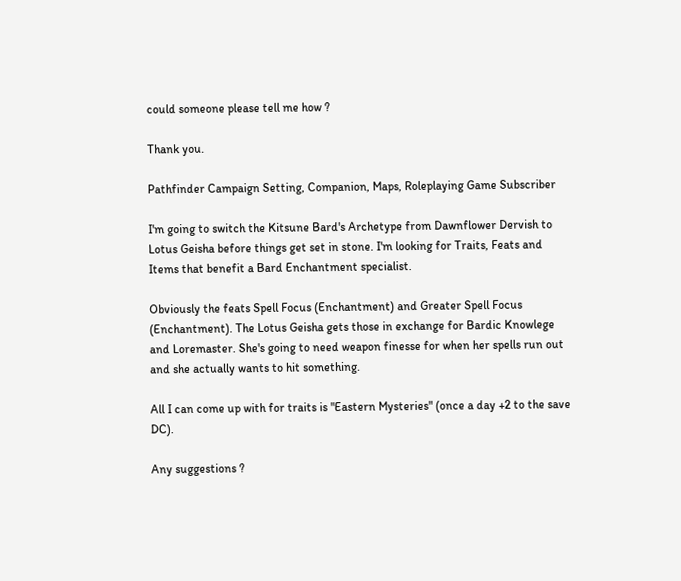could someone please tell me how ?

Thank you.

Pathfinder Campaign Setting, Companion, Maps, Roleplaying Game Subscriber

I'm going to switch the Kitsune Bard's Archetype from Dawnflower Dervish to Lotus Geisha before things get set in stone. I'm looking for Traits, Feats and Items that benefit a Bard Enchantment specialist.

Obviously the feats Spell Focus (Enchantment) and Greater Spell Focus (Enchantment). The Lotus Geisha gets those in exchange for Bardic Knowlege and Loremaster. She's going to need weapon finesse for when her spells run out and she actually wants to hit something.

All I can come up with for traits is "Eastern Mysteries" (once a day +2 to the save DC).

Any suggestions ?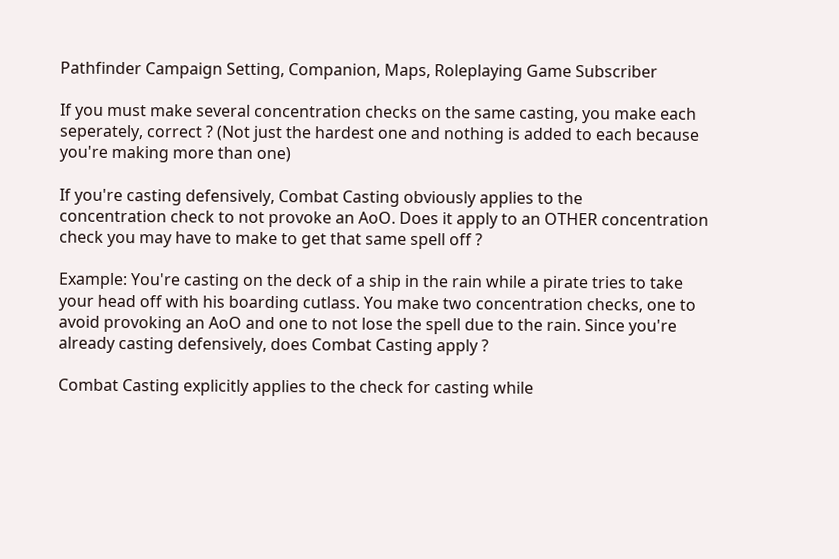Pathfinder Campaign Setting, Companion, Maps, Roleplaying Game Subscriber

If you must make several concentration checks on the same casting, you make each seperately, correct ? (Not just the hardest one and nothing is added to each because you're making more than one)

If you're casting defensively, Combat Casting obviously applies to the
concentration check to not provoke an AoO. Does it apply to an OTHER concentration check you may have to make to get that same spell off ?

Example: You're casting on the deck of a ship in the rain while a pirate tries to take your head off with his boarding cutlass. You make two concentration checks, one to avoid provoking an AoO and one to not lose the spell due to the rain. Since you're already casting defensively, does Combat Casting apply ?

Combat Casting explicitly applies to the check for casting while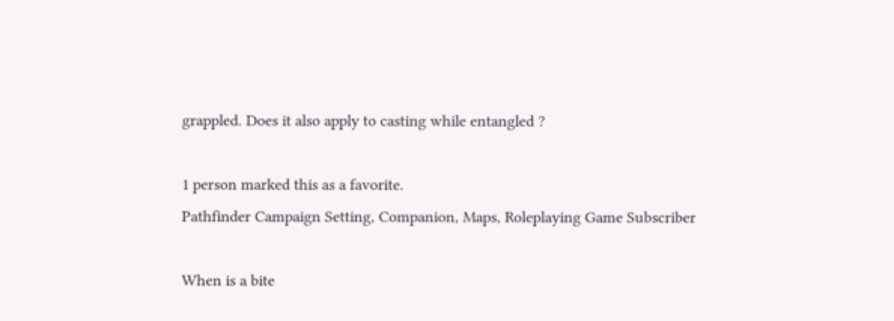grappled. Does it also apply to casting while entangled ?

1 person marked this as a favorite.
Pathfinder Campaign Setting, Companion, Maps, Roleplaying Game Subscriber

When is a bite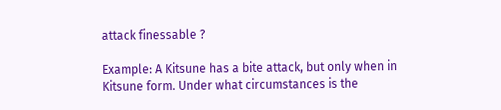attack finessable ?

Example: A Kitsune has a bite attack, but only when in Kitsune form. Under what circumstances is the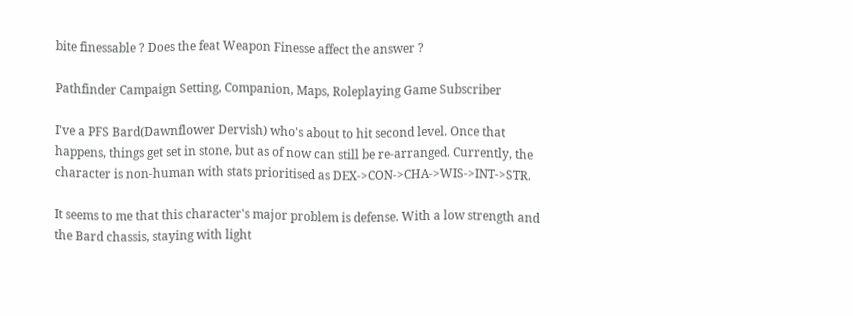bite finessable ? Does the feat Weapon Finesse affect the answer ?

Pathfinder Campaign Setting, Companion, Maps, Roleplaying Game Subscriber

I've a PFS Bard(Dawnflower Dervish) who's about to hit second level. Once that happens, things get set in stone, but as of now can still be re-arranged. Currently, the character is non-human with stats prioritised as DEX->CON->CHA->WIS->INT->STR.

It seems to me that this character's major problem is defense. With a low strength and the Bard chassis, staying with light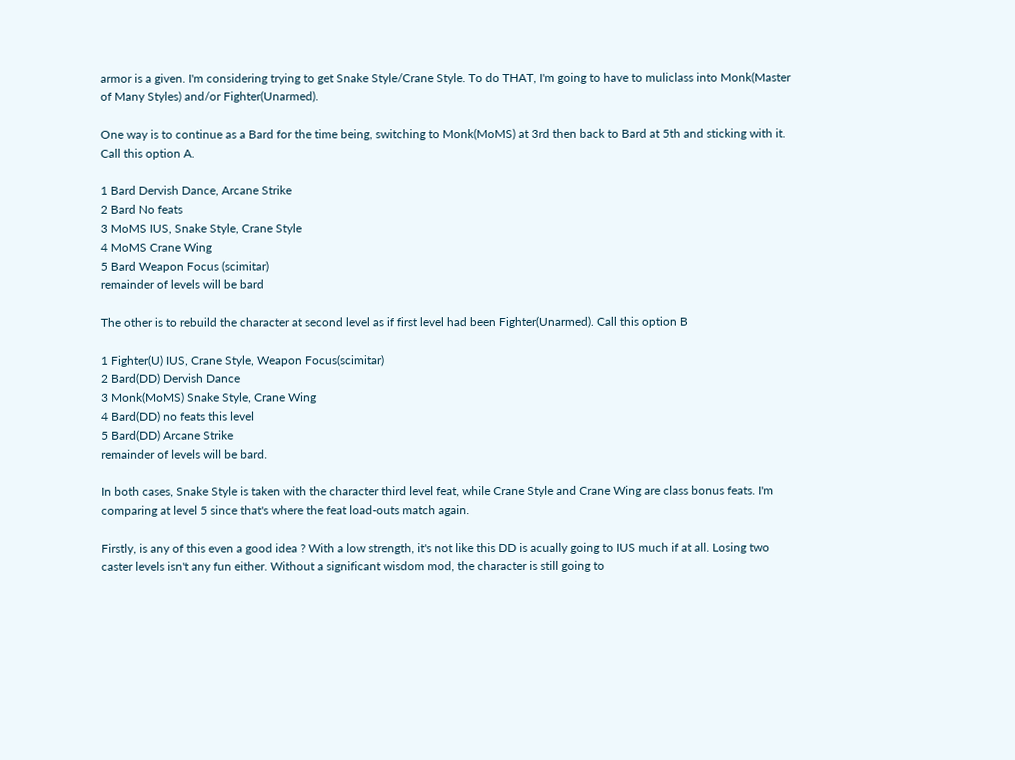armor is a given. I'm considering trying to get Snake Style/Crane Style. To do THAT, I'm going to have to muliclass into Monk(Master of Many Styles) and/or Fighter(Unarmed).

One way is to continue as a Bard for the time being, switching to Monk(MoMS) at 3rd then back to Bard at 5th and sticking with it. Call this option A.

1 Bard Dervish Dance, Arcane Strike
2 Bard No feats
3 MoMS IUS, Snake Style, Crane Style
4 MoMS Crane Wing
5 Bard Weapon Focus (scimitar)
remainder of levels will be bard

The other is to rebuild the character at second level as if first level had been Fighter(Unarmed). Call this option B

1 Fighter(U) IUS, Crane Style, Weapon Focus(scimitar)
2 Bard(DD) Dervish Dance
3 Monk(MoMS) Snake Style, Crane Wing
4 Bard(DD) no feats this level
5 Bard(DD) Arcane Strike
remainder of levels will be bard.

In both cases, Snake Style is taken with the character third level feat, while Crane Style and Crane Wing are class bonus feats. I'm comparing at level 5 since that's where the feat load-outs match again.

Firstly, is any of this even a good idea ? With a low strength, it's not like this DD is acually going to IUS much if at all. Losing two caster levels isn't any fun either. Without a significant wisdom mod, the character is still going to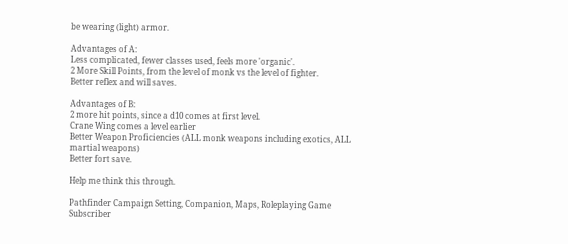be wearing (light) armor.

Advantages of A:
Less complicated, fewer classes used, feels more 'organic'.
2 More Skill Points, from the level of monk vs the level of fighter.
Better reflex and will saves.

Advantages of B:
2 more hit points, since a d10 comes at first level.
Crane Wing comes a level earlier
Better Weapon Proficiencies (ALL monk weapons including exotics, ALL martial weapons)
Better fort save.

Help me think this through.

Pathfinder Campaign Setting, Companion, Maps, Roleplaying Game Subscriber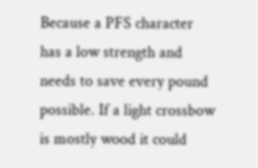Because a PFS character has a low strength and needs to save every pound possible. If a light crossbow is mostly wood it could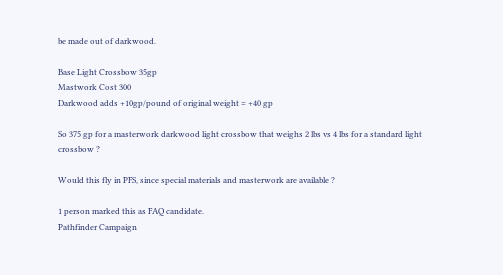be made out of darkwood.

Base Light Crossbow 35gp
Mastwork Cost 300
Darkwood adds +10gp/pound of original weight = +40 gp

So 375 gp for a masterwork darkwood light crossbow that weighs 2 lbs vs 4 lbs for a standard light crossbow ?

Would this fly in PFS, since special materials and masterwork are available ?

1 person marked this as FAQ candidate.
Pathfinder Campaign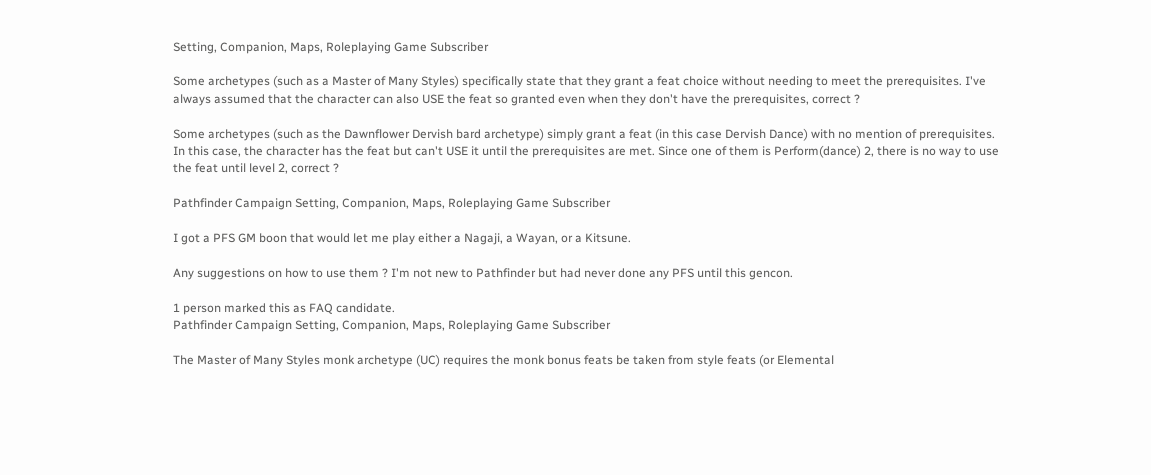Setting, Companion, Maps, Roleplaying Game Subscriber

Some archetypes (such as a Master of Many Styles) specifically state that they grant a feat choice without needing to meet the prerequisites. I've always assumed that the character can also USE the feat so granted even when they don't have the prerequisites, correct ?

Some archetypes (such as the Dawnflower Dervish bard archetype) simply grant a feat (in this case Dervish Dance) with no mention of prerequisites. In this case, the character has the feat but can't USE it until the prerequisites are met. Since one of them is Perform(dance) 2, there is no way to use the feat until level 2, correct ?

Pathfinder Campaign Setting, Companion, Maps, Roleplaying Game Subscriber

I got a PFS GM boon that would let me play either a Nagaji, a Wayan, or a Kitsune.

Any suggestions on how to use them ? I'm not new to Pathfinder but had never done any PFS until this gencon.

1 person marked this as FAQ candidate.
Pathfinder Campaign Setting, Companion, Maps, Roleplaying Game Subscriber

The Master of Many Styles monk archetype (UC) requires the monk bonus feats be taken from style feats (or Elemental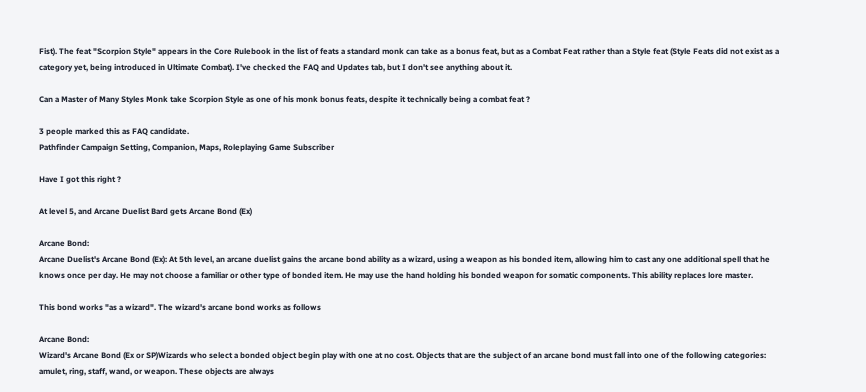Fist). The feat "Scorpion Style" appears in the Core Rulebook in the list of feats a standard monk can take as a bonus feat, but as a Combat Feat rather than a Style feat (Style Feats did not exist as a category yet, being introduced in Ultimate Combat). I've checked the FAQ and Updates tab, but I don't see anything about it.

Can a Master of Many Styles Monk take Scorpion Style as one of his monk bonus feats, despite it technically being a combat feat ?

3 people marked this as FAQ candidate.
Pathfinder Campaign Setting, Companion, Maps, Roleplaying Game Subscriber

Have I got this right ?

At level 5, and Arcane Duelist Bard gets Arcane Bond (Ex)

Arcane Bond:
Arcane Duelist's Arcane Bond (Ex): At 5th level, an arcane duelist gains the arcane bond ability as a wizard, using a weapon as his bonded item, allowing him to cast any one additional spell that he knows once per day. He may not choose a familiar or other type of bonded item. He may use the hand holding his bonded weapon for somatic components. This ability replaces lore master.

This bond works "as a wizard". The wizard's arcane bond works as follows

Arcane Bond:
Wizard's Arcane Bond (Ex or SP)Wizards who select a bonded object begin play with one at no cost. Objects that are the subject of an arcane bond must fall into one of the following categories: amulet, ring, staff, wand, or weapon. These objects are always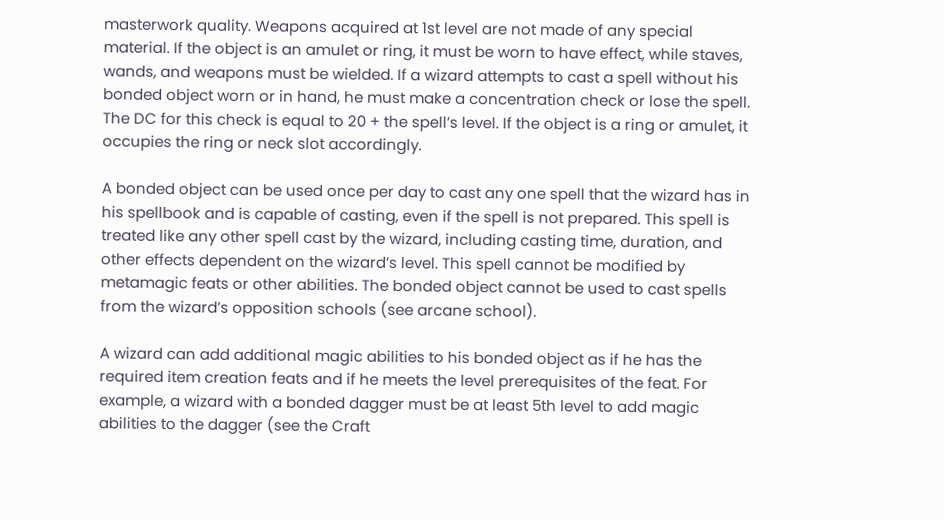masterwork quality. Weapons acquired at 1st level are not made of any special material. If the object is an amulet or ring, it must be worn to have effect, while staves, wands, and weapons must be wielded. If a wizard attempts to cast a spell without his bonded object worn or in hand, he must make a concentration check or lose the spell. The DC for this check is equal to 20 + the spell’s level. If the object is a ring or amulet, it occupies the ring or neck slot accordingly.

A bonded object can be used once per day to cast any one spell that the wizard has in his spellbook and is capable of casting, even if the spell is not prepared. This spell is treated like any other spell cast by the wizard, including casting time, duration, and other effects dependent on the wizard’s level. This spell cannot be modified by metamagic feats or other abilities. The bonded object cannot be used to cast spells from the wizard’s opposition schools (see arcane school).

A wizard can add additional magic abilities to his bonded object as if he has the required item creation feats and if he meets the level prerequisites of the feat. For example, a wizard with a bonded dagger must be at least 5th level to add magic abilities to the dagger (see the Craft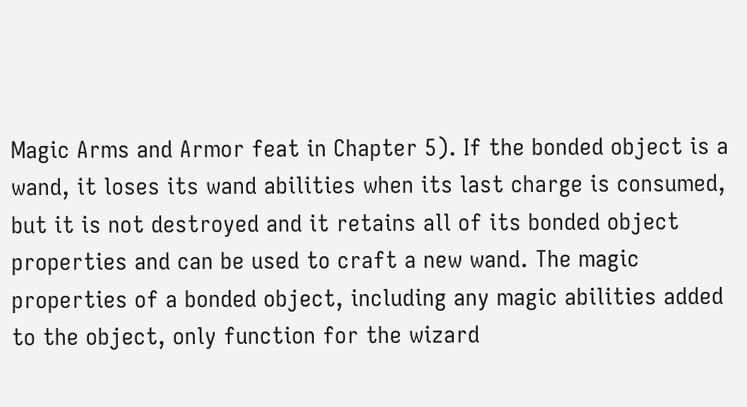Magic Arms and Armor feat in Chapter 5). If the bonded object is a wand, it loses its wand abilities when its last charge is consumed, but it is not destroyed and it retains all of its bonded object properties and can be used to craft a new wand. The magic properties of a bonded object, including any magic abilities added to the object, only function for the wizard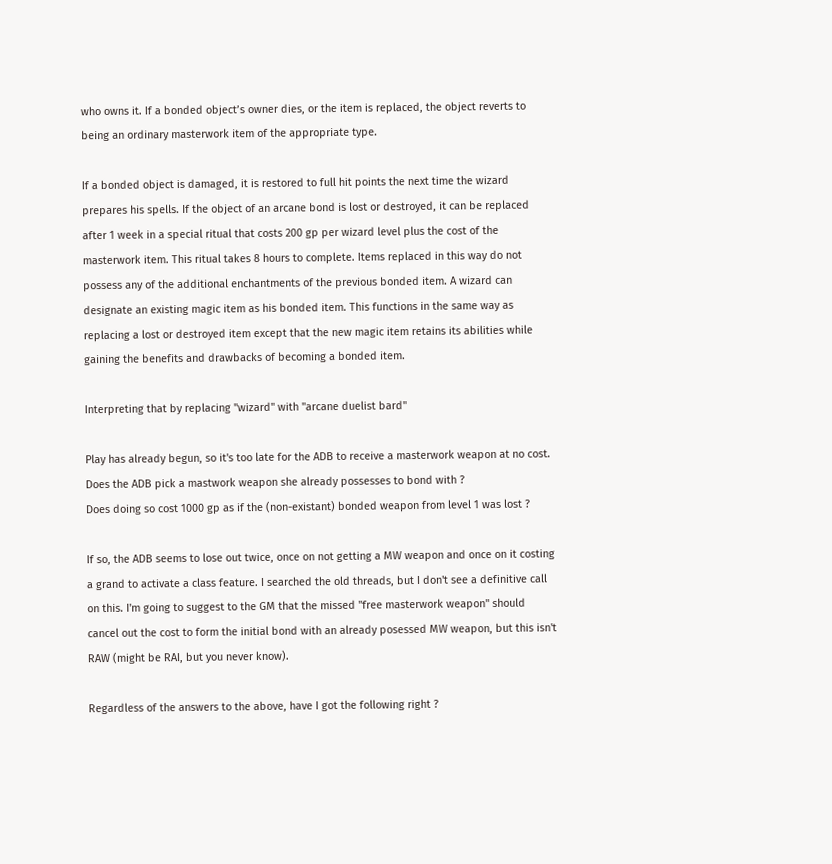who owns it. If a bonded object’s owner dies, or the item is replaced, the object reverts to being an ordinary masterwork item of the appropriate type.

If a bonded object is damaged, it is restored to full hit points the next time the wizard prepares his spells. If the object of an arcane bond is lost or destroyed, it can be replaced after 1 week in a special ritual that costs 200 gp per wizard level plus the cost of the masterwork item. This ritual takes 8 hours to complete. Items replaced in this way do not possess any of the additional enchantments of the previous bonded item. A wizard can designate an existing magic item as his bonded item. This functions in the same way as replacing a lost or destroyed item except that the new magic item retains its abilities while gaining the benefits and drawbacks of becoming a bonded item.

Interpreting that by replacing "wizard" with "arcane duelist bard"

Play has already begun, so it's too late for the ADB to receive a masterwork weapon at no cost.
Does the ADB pick a mastwork weapon she already possesses to bond with ?
Does doing so cost 1000 gp as if the (non-existant) bonded weapon from level 1 was lost ?

If so, the ADB seems to lose out twice, once on not getting a MW weapon and once on it costing a grand to activate a class feature. I searched the old threads, but I don't see a definitive call on this. I'm going to suggest to the GM that the missed "free masterwork weapon" should cancel out the cost to form the initial bond with an already posessed MW weapon, but this isn't RAW (might be RAI, but you never know).

Regardless of the answers to the above, have I got the following right ?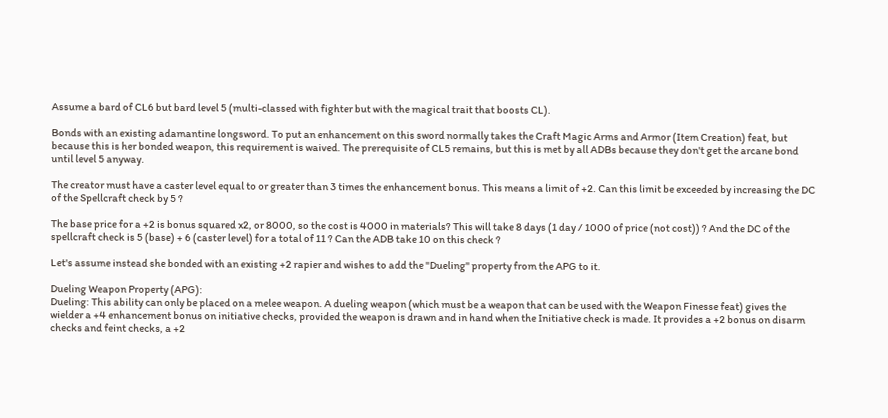Assume a bard of CL6 but bard level 5 (multi-classed with fighter but with the magical trait that boosts CL).

Bonds with an existing adamantine longsword. To put an enhancement on this sword normally takes the Craft Magic Arms and Armor (Item Creation) feat, but because this is her bonded weapon, this requirement is waived. The prerequisite of CL5 remains, but this is met by all ADBs because they don't get the arcane bond until level 5 anyway.

The creator must have a caster level equal to or greater than 3 times the enhancement bonus. This means a limit of +2. Can this limit be exceeded by increasing the DC of the Spellcraft check by 5 ?

The base price for a +2 is bonus squared x2, or 8000, so the cost is 4000 in materials? This will take 8 days (1 day / 1000 of price (not cost)) ? And the DC of the spellcraft check is 5 (base) + 6 (caster level) for a total of 11 ? Can the ADB take 10 on this check ?

Let's assume instead she bonded with an existing +2 rapier and wishes to add the "Dueling" property from the APG to it.

Dueling Weapon Property (APG):
Dueling: This ability can only be placed on a melee weapon. A dueling weapon (which must be a weapon that can be used with the Weapon Finesse feat) gives the wielder a +4 enhancement bonus on initiative checks, provided the weapon is drawn and in hand when the Initiative check is made. It provides a +2 bonus on disarm checks and feint checks, a +2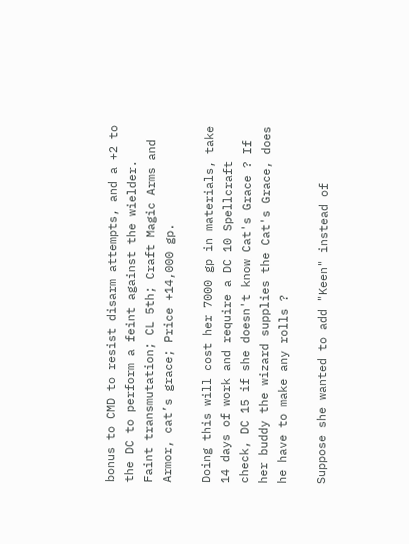bonus to CMD to resist disarm attempts, and a +2 to the DC to perform a feint against the wielder. Faint transmutation; CL 5th; Craft Magic Arms and Armor, cat’s grace; Price +14,000 gp.

Doing this will cost her 7000 gp in materials, take 14 days of work and require a DC 10 Spellcraft check, DC 15 if she doesn't know Cat's Grace ? If her buddy the wizard supplies the Cat's Grace, does he have to make any rolls ?

Suppose she wanted to add "Keen" instead of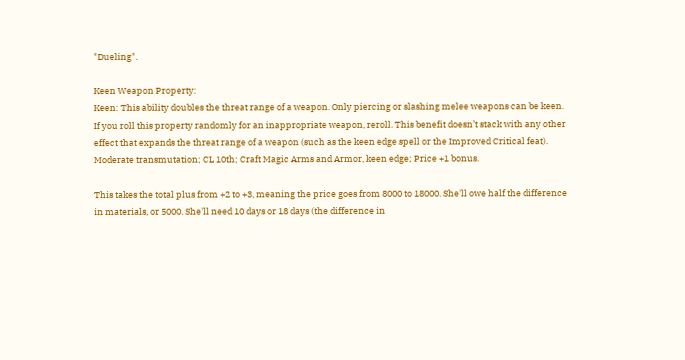"Dueling".

Keen Weapon Property:
Keen: This ability doubles the threat range of a weapon. Only piercing or slashing melee weapons can be keen. If you roll this property randomly for an inappropriate weapon, reroll. This benefit doesn’t stack with any other effect that expands the threat range of a weapon (such as the keen edge spell or the Improved Critical feat). Moderate transmutation; CL 10th; Craft Magic Arms and Armor, keen edge; Price +1 bonus.

This takes the total plus from +2 to +3, meaning the price goes from 8000 to 18000. She'll owe half the difference in materials, or 5000. She'll need 10 days or 18 days (the difference in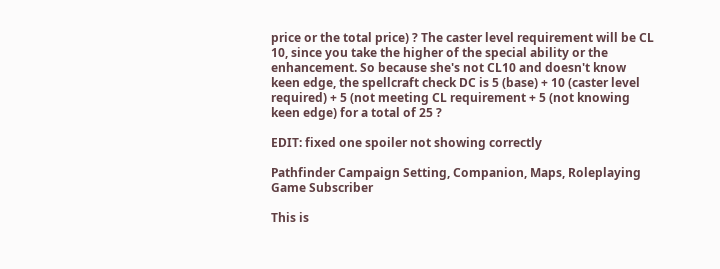price or the total price) ? The caster level requirement will be CL 10, since you take the higher of the special ability or the enhancement. So because she's not CL10 and doesn't know keen edge, the spellcraft check DC is 5 (base) + 10 (caster level required) + 5 (not meeting CL requirement + 5 (not knowing keen edge) for a total of 25 ?

EDIT: fixed one spoiler not showing correctly

Pathfinder Campaign Setting, Companion, Maps, Roleplaying Game Subscriber

This is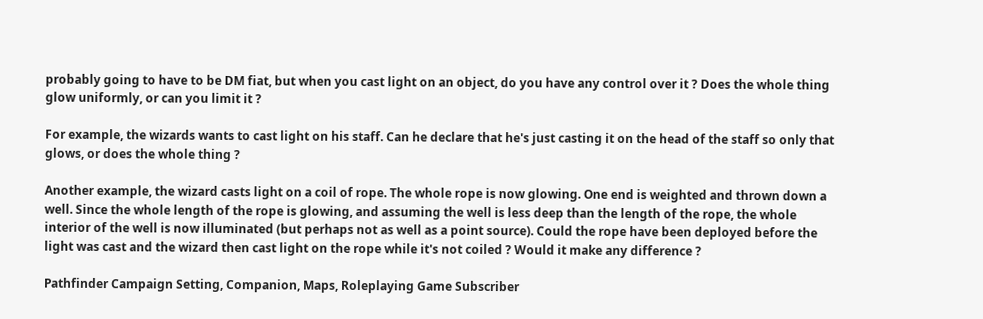probably going to have to be DM fiat, but when you cast light on an object, do you have any control over it ? Does the whole thing glow uniformly, or can you limit it ?

For example, the wizards wants to cast light on his staff. Can he declare that he's just casting it on the head of the staff so only that glows, or does the whole thing ?

Another example, the wizard casts light on a coil of rope. The whole rope is now glowing. One end is weighted and thrown down a well. Since the whole length of the rope is glowing, and assuming the well is less deep than the length of the rope, the whole interior of the well is now illuminated (but perhaps not as well as a point source). Could the rope have been deployed before the light was cast and the wizard then cast light on the rope while it's not coiled ? Would it make any difference ?

Pathfinder Campaign Setting, Companion, Maps, Roleplaying Game Subscriber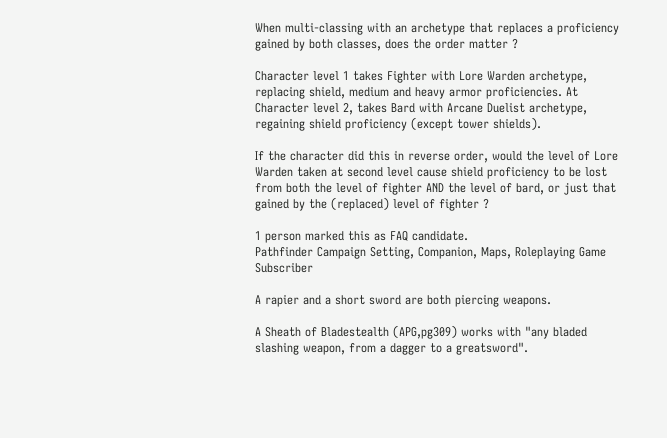When multi-classing with an archetype that replaces a proficiency gained by both classes, does the order matter ?

Character level 1 takes Fighter with Lore Warden archetype, replacing shield, medium and heavy armor proficiencies. At Character level 2, takes Bard with Arcane Duelist archetype, regaining shield proficiency (except tower shields).

If the character did this in reverse order, would the level of Lore Warden taken at second level cause shield proficiency to be lost from both the level of fighter AND the level of bard, or just that gained by the (replaced) level of fighter ?

1 person marked this as FAQ candidate.
Pathfinder Campaign Setting, Companion, Maps, Roleplaying Game Subscriber

A rapier and a short sword are both piercing weapons.

A Sheath of Bladestealth (APG,pg309) works with "any bladed slashing weapon, from a dagger to a greatsword".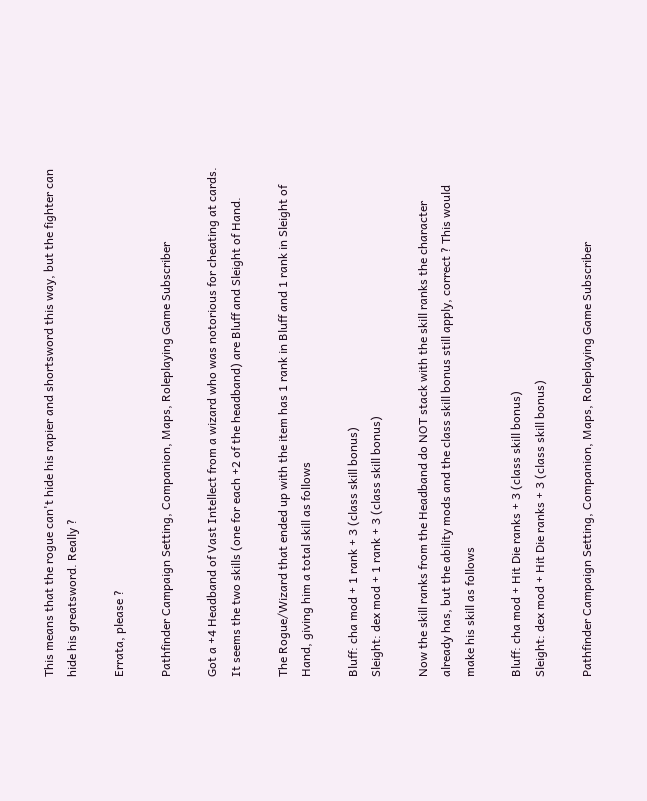This means that the rogue can't hide his rapier and shortsword this way, but the fighter can hide his greatsword. Really ?

Errata, please ?

Pathfinder Campaign Setting, Companion, Maps, Roleplaying Game Subscriber

Got a +4 Headband of Vast Intellect from a wizard who was notorious for cheating at cards. It seems the two skills (one for each +2 of the headband) are Bluff and Sleight of Hand.

The Rogue/Wizard that ended up with the item has 1 rank in Bluff and 1 rank in Sleight of Hand, giving him a total skill as follows

Bluff: cha mod + 1 rank + 3 (class skill bonus)
Sleight: dex mod + 1 rank + 3 (class skill bonus)

Now the skill ranks from the Headband do NOT stack with the skill ranks the character already has, but the ability mods and the class skill bonus still apply, correct ? This would make his skill as follows

Bluff: cha mod + Hit Die ranks + 3 (class skill bonus)
Sleight: dex mod + Hit Die ranks + 3 (class skill bonus)

Pathfinder Campaign Setting, Companion, Maps, Roleplaying Game Subscriber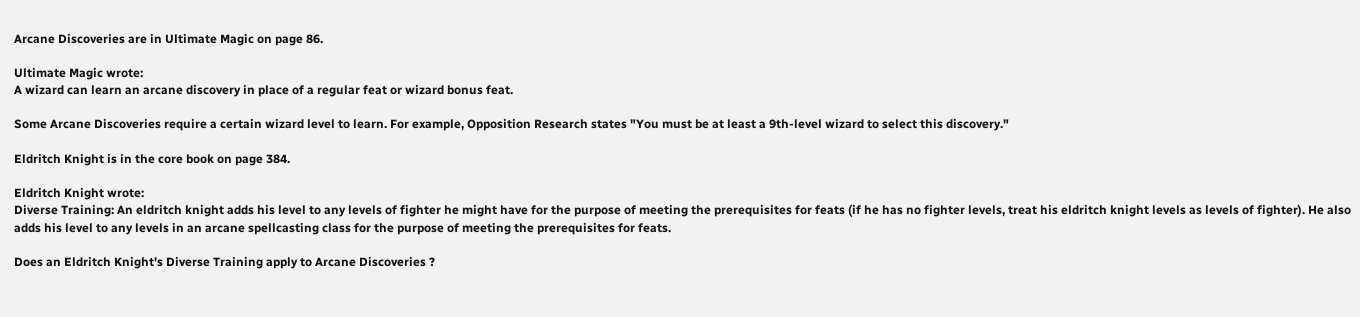Arcane Discoveries are in Ultimate Magic on page 86.

Ultimate Magic wrote:
A wizard can learn an arcane discovery in place of a regular feat or wizard bonus feat.

Some Arcane Discoveries require a certain wizard level to learn. For example, Opposition Research states "You must be at least a 9th-level wizard to select this discovery."

Eldritch Knight is in the core book on page 384.

Eldritch Knight wrote:
Diverse Training: An eldritch knight adds his level to any levels of fighter he might have for the purpose of meeting the prerequisites for feats (if he has no fighter levels, treat his eldritch knight levels as levels of fighter). He also adds his level to any levels in an arcane spellcasting class for the purpose of meeting the prerequisites for feats.

Does an Eldritch Knight's Diverse Training apply to Arcane Discoveries ?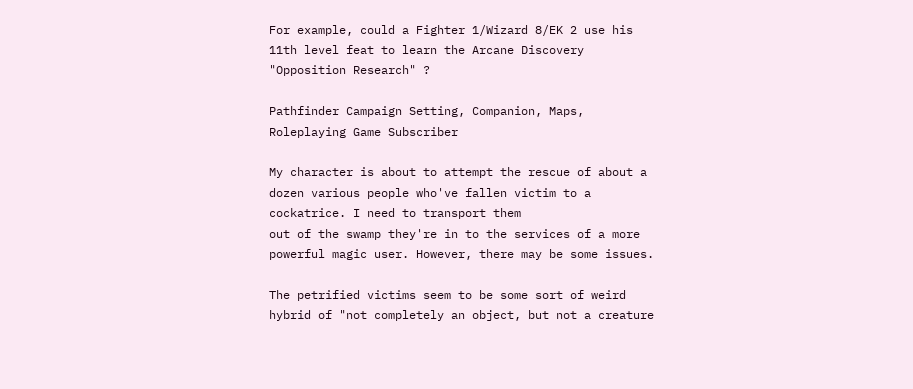For example, could a Fighter 1/Wizard 8/EK 2 use his 11th level feat to learn the Arcane Discovery "Opposition Research" ?

Pathfinder Campaign Setting, Companion, Maps, Roleplaying Game Subscriber

My character is about to attempt the rescue of about a dozen various people who've fallen victim to a cockatrice. I need to transport them
out of the swamp they're in to the services of a more powerful magic user. However, there may be some issues.

The petrified victims seem to be some sort of weird hybrid of "not completely an object, but not a creature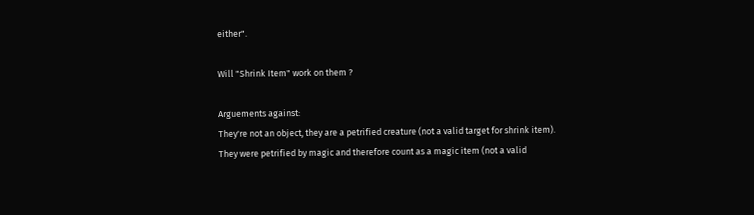either".

Will "Shrink Item" work on them ?

Arguements against:
They're not an object, they are a petrified creature (not a valid target for shrink item).
They were petrified by magic and therefore count as a magic item (not a valid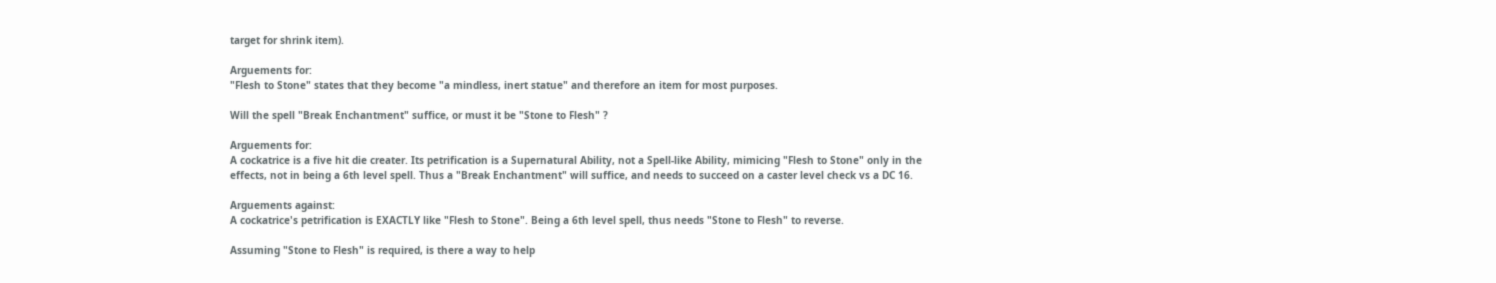target for shrink item).

Arguements for:
"Flesh to Stone" states that they become "a mindless, inert statue" and therefore an item for most purposes.

Will the spell "Break Enchantment" suffice, or must it be "Stone to Flesh" ?

Arguements for:
A cockatrice is a five hit die creater. Its petrification is a Supernatural Ability, not a Spell-like Ability, mimicing "Flesh to Stone" only in the effects, not in being a 6th level spell. Thus a "Break Enchantment" will suffice, and needs to succeed on a caster level check vs a DC 16.

Arguements against:
A cockatrice's petrification is EXACTLY like "Flesh to Stone". Being a 6th level spell, thus needs "Stone to Flesh" to reverse.

Assuming "Stone to Flesh" is required, is there a way to help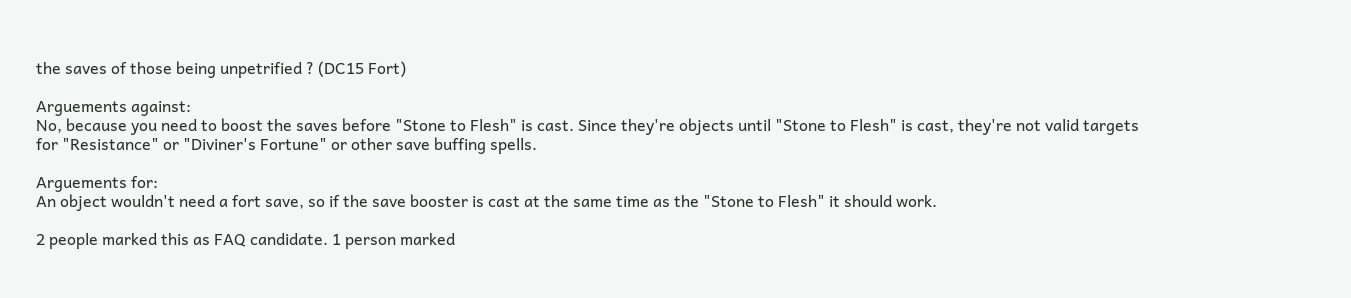the saves of those being unpetrified ? (DC15 Fort)

Arguements against:
No, because you need to boost the saves before "Stone to Flesh" is cast. Since they're objects until "Stone to Flesh" is cast, they're not valid targets for "Resistance" or "Diviner's Fortune" or other save buffing spells.

Arguements for:
An object wouldn't need a fort save, so if the save booster is cast at the same time as the "Stone to Flesh" it should work.

2 people marked this as FAQ candidate. 1 person marked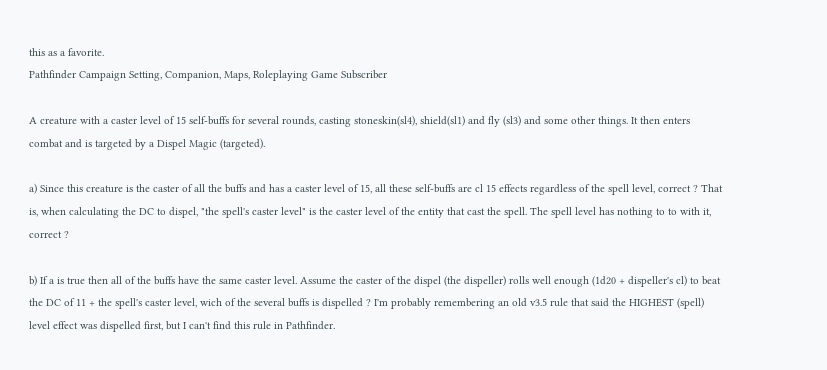this as a favorite.
Pathfinder Campaign Setting, Companion, Maps, Roleplaying Game Subscriber

A creature with a caster level of 15 self-buffs for several rounds, casting stoneskin(sl4), shield(sl1) and fly (sl3) and some other things. It then enters combat and is targeted by a Dispel Magic (targeted).

a) Since this creature is the caster of all the buffs and has a caster level of 15, all these self-buffs are cl 15 effects regardless of the spell level, correct ? That is, when calculating the DC to dispel, "the spell's caster level" is the caster level of the entity that cast the spell. The spell level has nothing to to with it, correct ?

b) If a is true then all of the buffs have the same caster level. Assume the caster of the dispel (the dispeller) rolls well enough (1d20 + dispeller's cl) to beat the DC of 11 + the spell's caster level, wich of the several buffs is dispelled ? I'm probably remembering an old v3.5 rule that said the HIGHEST (spell) level effect was dispelled first, but I can't find this rule in Pathfinder.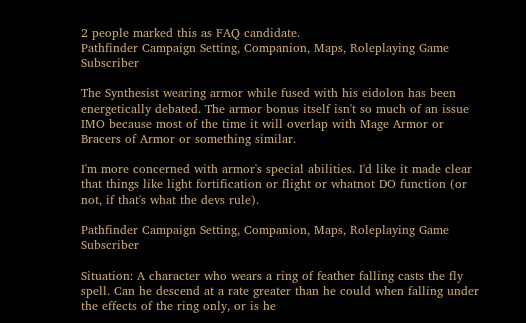2 people marked this as FAQ candidate.
Pathfinder Campaign Setting, Companion, Maps, Roleplaying Game Subscriber

The Synthesist wearing armor while fused with his eidolon has been energetically debated. The armor bonus itself isn't so much of an issue IMO because most of the time it will overlap with Mage Armor or Bracers of Armor or something similar.

I'm more concerned with armor's special abilities. I'd like it made clear that things like light fortification or flight or whatnot DO function (or not, if that's what the devs rule).

Pathfinder Campaign Setting, Companion, Maps, Roleplaying Game Subscriber

Situation: A character who wears a ring of feather falling casts the fly spell. Can he descend at a rate greater than he could when falling under the effects of the ring only, or is he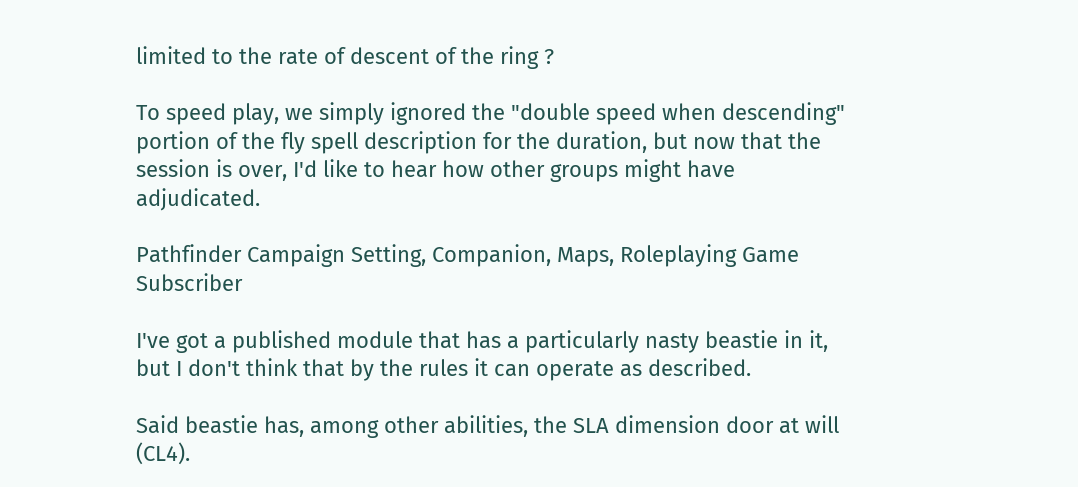limited to the rate of descent of the ring ?

To speed play, we simply ignored the "double speed when descending" portion of the fly spell description for the duration, but now that the session is over, I'd like to hear how other groups might have adjudicated.

Pathfinder Campaign Setting, Companion, Maps, Roleplaying Game Subscriber

I've got a published module that has a particularly nasty beastie in it, but I don't think that by the rules it can operate as described.

Said beastie has, among other abilities, the SLA dimension door at will (CL4).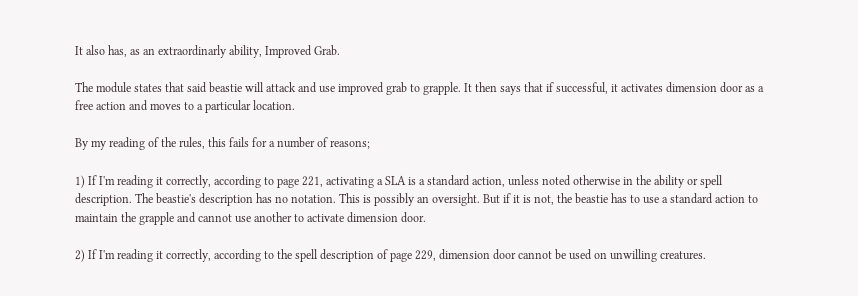It also has, as an extraordinarly ability, Improved Grab.

The module states that said beastie will attack and use improved grab to grapple. It then says that if successful, it activates dimension door as a free action and moves to a particular location.

By my reading of the rules, this fails for a number of reasons;

1) If I'm reading it correctly, according to page 221, activating a SLA is a standard action, unless noted otherwise in the ability or spell description. The beastie's description has no notation. This is possibly an oversight. But if it is not, the beastie has to use a standard action to maintain the grapple and cannot use another to activate dimension door.

2) If I'm reading it correctly, according to the spell description of page 229, dimension door cannot be used on unwilling creatures.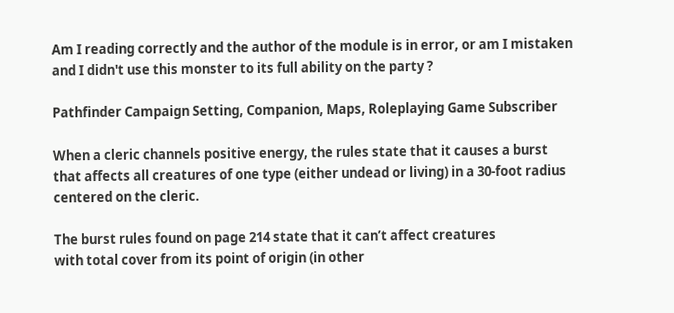Am I reading correctly and the author of the module is in error, or am I mistaken and I didn't use this monster to its full ability on the party ?

Pathfinder Campaign Setting, Companion, Maps, Roleplaying Game Subscriber

When a cleric channels positive energy, the rules state that it causes a burst that affects all creatures of one type (either undead or living) in a 30-foot radius centered on the cleric.

The burst rules found on page 214 state that it can’t affect creatures
with total cover from its point of origin (in other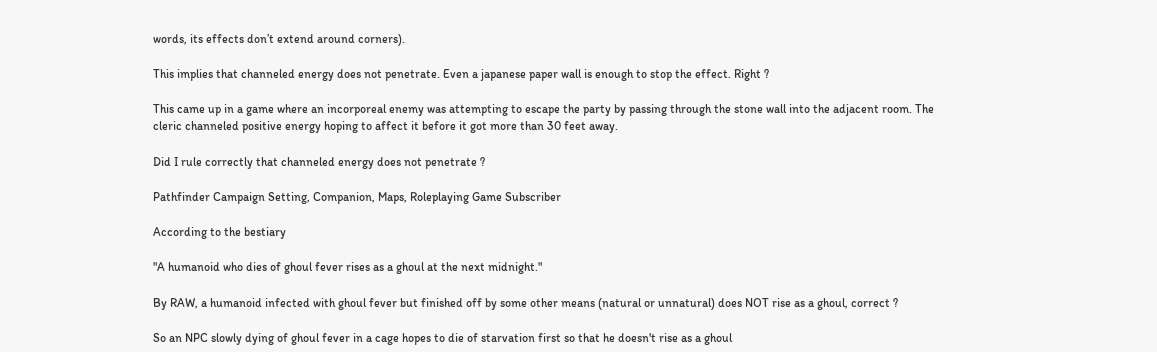words, its effects don’t extend around corners).

This implies that channeled energy does not penetrate. Even a japanese paper wall is enough to stop the effect. Right ?

This came up in a game where an incorporeal enemy was attempting to escape the party by passing through the stone wall into the adjacent room. The cleric channeled positive energy hoping to affect it before it got more than 30 feet away.

Did I rule correctly that channeled energy does not penetrate ?

Pathfinder Campaign Setting, Companion, Maps, Roleplaying Game Subscriber

According to the bestiary

"A humanoid who dies of ghoul fever rises as a ghoul at the next midnight."

By RAW, a humanoid infected with ghoul fever but finished off by some other means (natural or unnatural) does NOT rise as a ghoul, correct ?

So an NPC slowly dying of ghoul fever in a cage hopes to die of starvation first so that he doesn't rise as a ghoul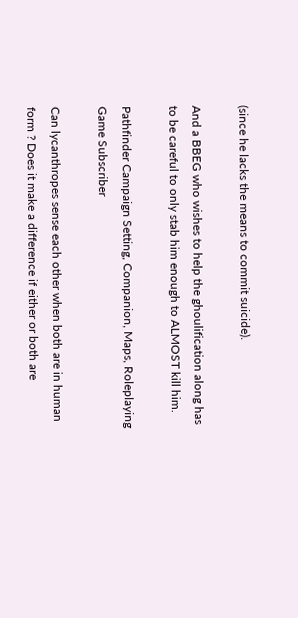(since he lacks the means to commit suicide).

And a BBEG who wishes to help the ghoulification along has to be careful to only stab him enough to ALMOST kill him.

Pathfinder Campaign Setting, Companion, Maps, Roleplaying Game Subscriber

Can lycanthropes sense each other when both are in human form ? Does it make a difference if either or both are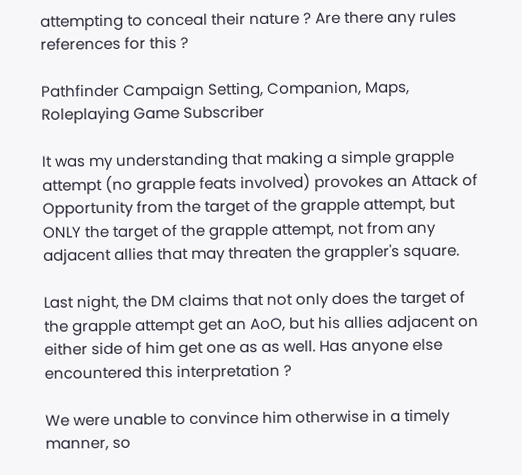attempting to conceal their nature ? Are there any rules references for this ?

Pathfinder Campaign Setting, Companion, Maps, Roleplaying Game Subscriber

It was my understanding that making a simple grapple attempt (no grapple feats involved) provokes an Attack of Opportunity from the target of the grapple attempt, but ONLY the target of the grapple attempt, not from any adjacent allies that may threaten the grappler's square.

Last night, the DM claims that not only does the target of the grapple attempt get an AoO, but his allies adjacent on either side of him get one as as well. Has anyone else encountered this interpretation ?

We were unable to convince him otherwise in a timely manner, so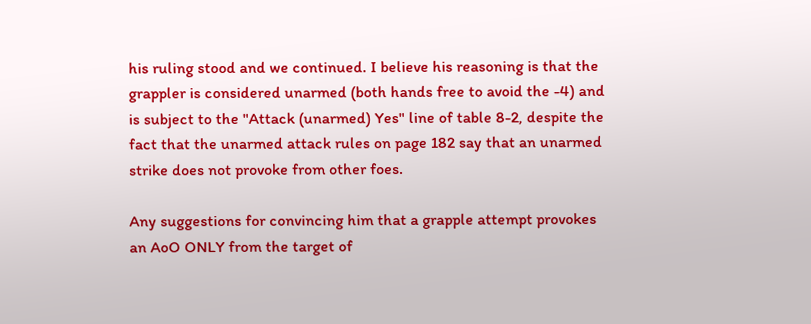his ruling stood and we continued. I believe his reasoning is that the grappler is considered unarmed (both hands free to avoid the -4) and is subject to the "Attack (unarmed) Yes" line of table 8-2, despite the fact that the unarmed attack rules on page 182 say that an unarmed strike does not provoke from other foes.

Any suggestions for convincing him that a grapple attempt provokes an AoO ONLY from the target of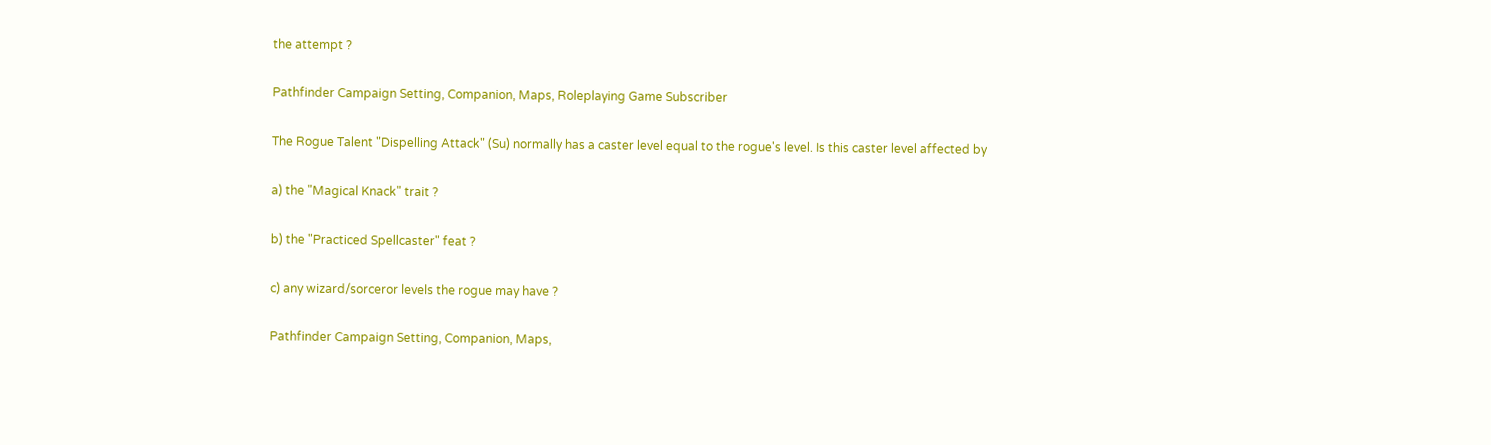the attempt ?

Pathfinder Campaign Setting, Companion, Maps, Roleplaying Game Subscriber

The Rogue Talent "Dispelling Attack" (Su) normally has a caster level equal to the rogue's level. Is this caster level affected by

a) the "Magical Knack" trait ?

b) the "Practiced Spellcaster" feat ?

c) any wizard/sorceror levels the rogue may have ?

Pathfinder Campaign Setting, Companion, Maps,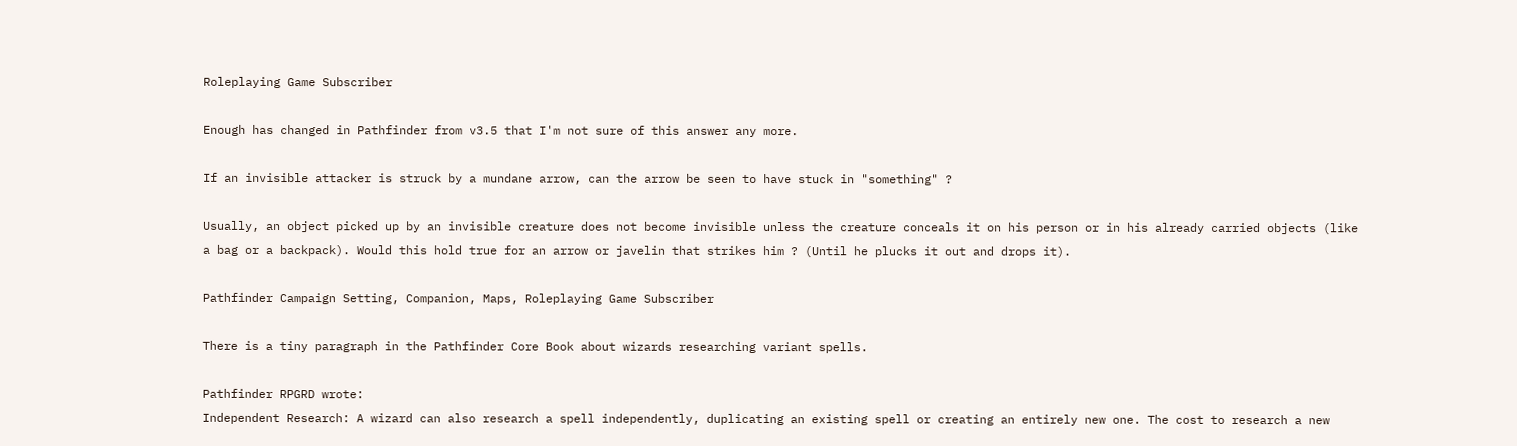Roleplaying Game Subscriber

Enough has changed in Pathfinder from v3.5 that I'm not sure of this answer any more.

If an invisible attacker is struck by a mundane arrow, can the arrow be seen to have stuck in "something" ?

Usually, an object picked up by an invisible creature does not become invisible unless the creature conceals it on his person or in his already carried objects (like a bag or a backpack). Would this hold true for an arrow or javelin that strikes him ? (Until he plucks it out and drops it).

Pathfinder Campaign Setting, Companion, Maps, Roleplaying Game Subscriber

There is a tiny paragraph in the Pathfinder Core Book about wizards researching variant spells.

Pathfinder RPGRD wrote:
Independent Research: A wizard can also research a spell independently, duplicating an existing spell or creating an entirely new one. The cost to research a new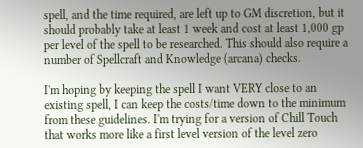spell, and the time required, are left up to GM discretion, but it should probably take at least 1 week and cost at least 1,000 gp per level of the spell to be researched. This should also require a number of Spellcraft and Knowledge (arcana) checks.

I'm hoping by keeping the spell I want VERY close to an existing spell, I can keep the costs/time down to the minimum from these guidelines. I'm trying for a version of Chill Touch that works more like a first level version of the level zero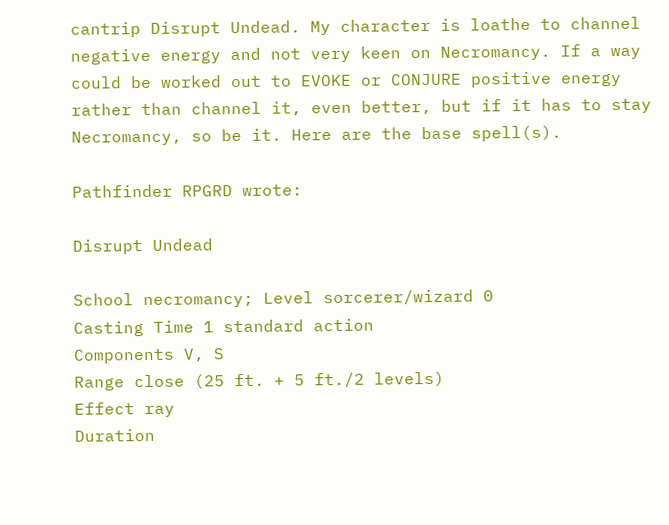cantrip Disrupt Undead. My character is loathe to channel negative energy and not very keen on Necromancy. If a way could be worked out to EVOKE or CONJURE positive energy rather than channel it, even better, but if it has to stay Necromancy, so be it. Here are the base spell(s).

Pathfinder RPGRD wrote:

Disrupt Undead

School necromancy; Level sorcerer/wizard 0
Casting Time 1 standard action
Components V, S
Range close (25 ft. + 5 ft./2 levels)
Effect ray
Duration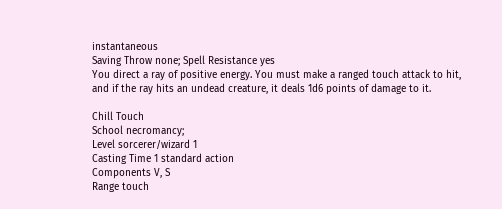instantaneous
Saving Throw none; Spell Resistance yes
You direct a ray of positive energy. You must make a ranged touch attack to hit, and if the ray hits an undead creature, it deals 1d6 points of damage to it.

Chill Touch
School necromancy;
Level sorcerer/wizard 1
Casting Time 1 standard action
Components V, S
Range touch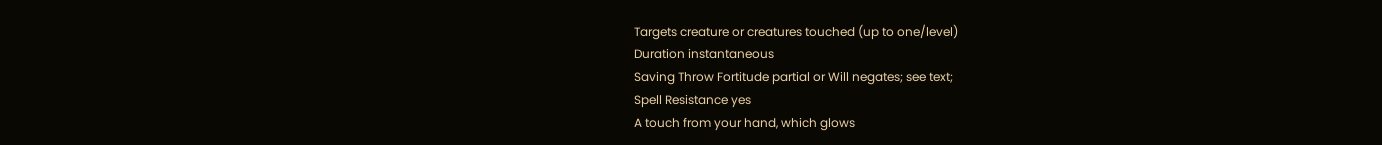Targets creature or creatures touched (up to one/level)
Duration instantaneous
Saving Throw Fortitude partial or Will negates; see text;
Spell Resistance yes
A touch from your hand, which glows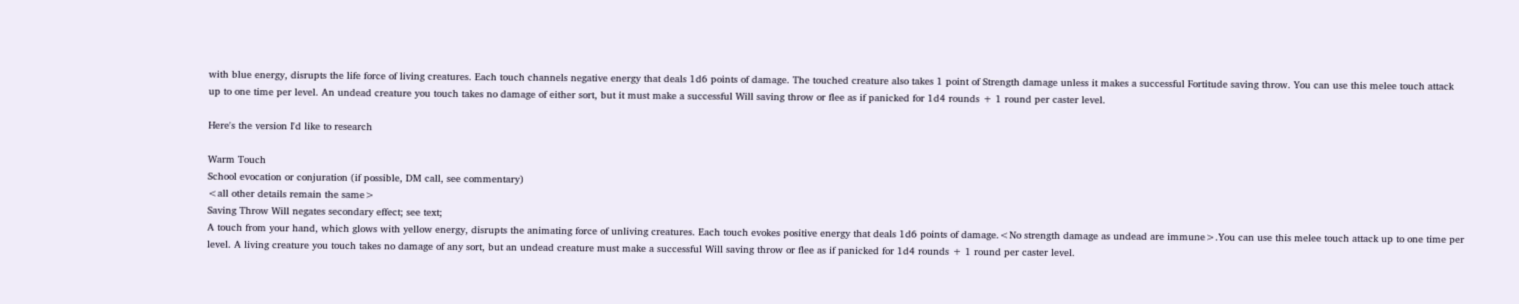with blue energy, disrupts the life force of living creatures. Each touch channels negative energy that deals 1d6 points of damage. The touched creature also takes 1 point of Strength damage unless it makes a successful Fortitude saving throw. You can use this melee touch attack up to one time per level. An undead creature you touch takes no damage of either sort, but it must make a successful Will saving throw or flee as if panicked for 1d4 rounds + 1 round per caster level.

Here's the version I'd like to research

Warm Touch
School evocation or conjuration (if possible, DM call, see commentary)
<all other details remain the same>
Saving Throw Will negates secondary effect; see text;
A touch from your hand, which glows with yellow energy, disrupts the animating force of unliving creatures. Each touch evokes positive energy that deals 1d6 points of damage.<No strength damage as undead are immune>.You can use this melee touch attack up to one time per level. A living creature you touch takes no damage of any sort, but an undead creature must make a successful Will saving throw or flee as if panicked for 1d4 rounds + 1 round per caster level.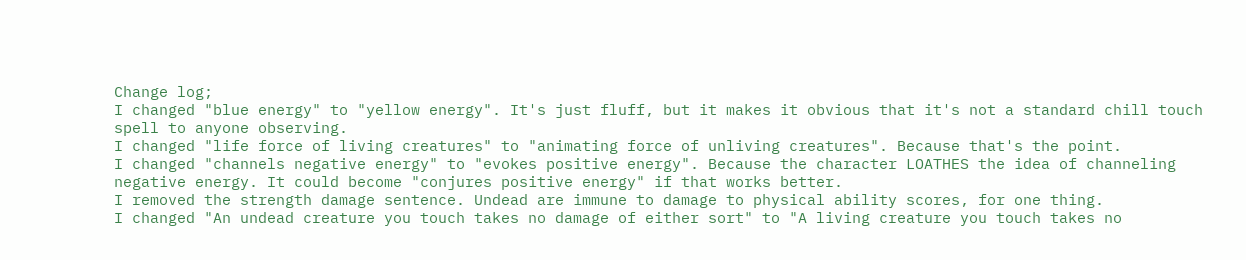Change log;
I changed "blue energy" to "yellow energy". It's just fluff, but it makes it obvious that it's not a standard chill touch spell to anyone observing.
I changed "life force of living creatures" to "animating force of unliving creatures". Because that's the point.
I changed "channels negative energy" to "evokes positive energy". Because the character LOATHES the idea of channeling negative energy. It could become "conjures positive energy" if that works better.
I removed the strength damage sentence. Undead are immune to damage to physical ability scores, for one thing.
I changed "An undead creature you touch takes no damage of either sort" to "A living creature you touch takes no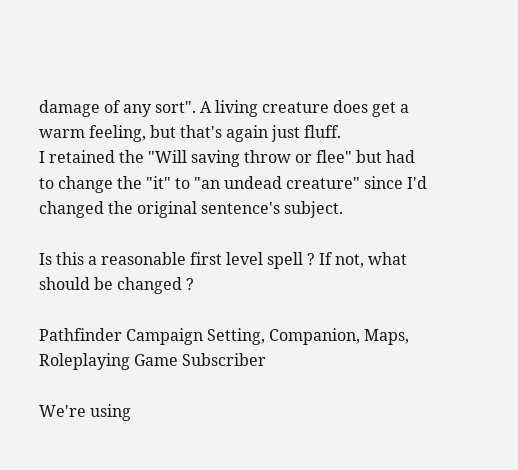damage of any sort". A living creature does get a warm feeling, but that's again just fluff.
I retained the "Will saving throw or flee" but had to change the "it" to "an undead creature" since I'd changed the original sentence's subject.

Is this a reasonable first level spell ? If not, what should be changed ?

Pathfinder Campaign Setting, Companion, Maps, Roleplaying Game Subscriber

We're using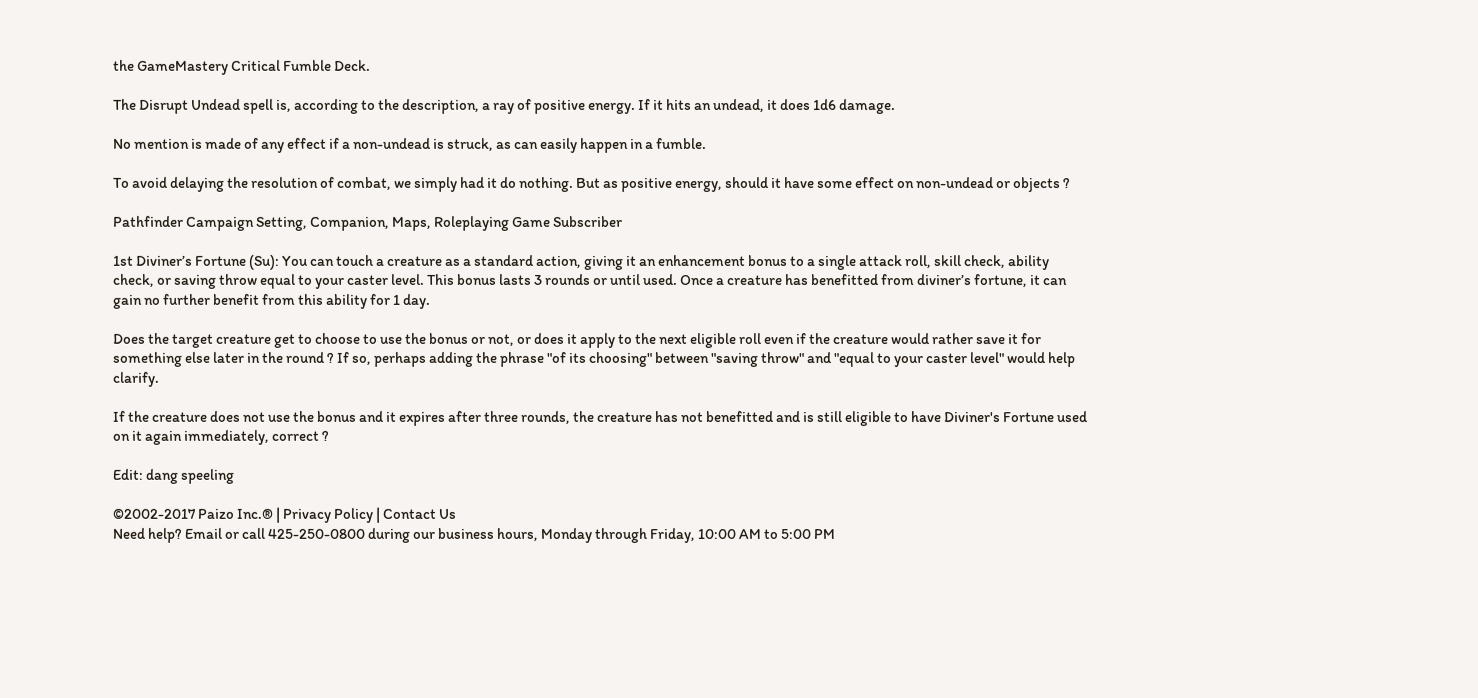the GameMastery Critical Fumble Deck.

The Disrupt Undead spell is, according to the description, a ray of positive energy. If it hits an undead, it does 1d6 damage.

No mention is made of any effect if a non-undead is struck, as can easily happen in a fumble.

To avoid delaying the resolution of combat, we simply had it do nothing. But as positive energy, should it have some effect on non-undead or objects ?

Pathfinder Campaign Setting, Companion, Maps, Roleplaying Game Subscriber

1st Diviner’s Fortune (Su): You can touch a creature as a standard action, giving it an enhancement bonus to a single attack roll, skill check, ability check, or saving throw equal to your caster level. This bonus lasts 3 rounds or until used. Once a creature has benefitted from diviner’s fortune, it can gain no further benefit from this ability for 1 day.

Does the target creature get to choose to use the bonus or not, or does it apply to the next eligible roll even if the creature would rather save it for something else later in the round ? If so, perhaps adding the phrase "of its choosing" between "saving throw" and "equal to your caster level" would help clarify.

If the creature does not use the bonus and it expires after three rounds, the creature has not benefitted and is still eligible to have Diviner's Fortune used on it again immediately, correct ?

Edit: dang speeling

©2002-2017 Paizo Inc.® | Privacy Policy | Contact Us
Need help? Email or call 425-250-0800 during our business hours, Monday through Friday, 10:00 AM to 5:00 PM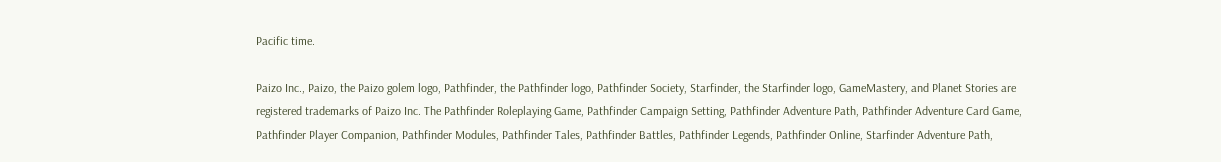Pacific time.

Paizo Inc., Paizo, the Paizo golem logo, Pathfinder, the Pathfinder logo, Pathfinder Society, Starfinder, the Starfinder logo, GameMastery, and Planet Stories are registered trademarks of Paizo Inc. The Pathfinder Roleplaying Game, Pathfinder Campaign Setting, Pathfinder Adventure Path, Pathfinder Adventure Card Game, Pathfinder Player Companion, Pathfinder Modules, Pathfinder Tales, Pathfinder Battles, Pathfinder Legends, Pathfinder Online, Starfinder Adventure Path,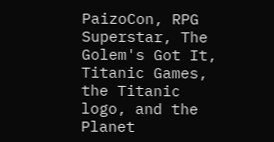PaizoCon, RPG Superstar, The Golem's Got It, Titanic Games, the Titanic logo, and the Planet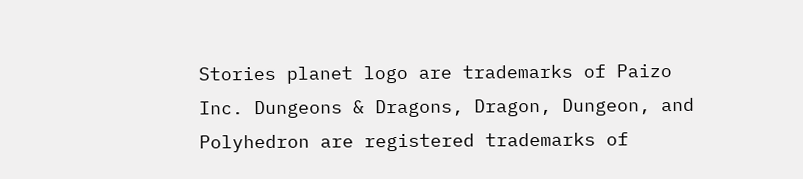Stories planet logo are trademarks of Paizo Inc. Dungeons & Dragons, Dragon, Dungeon, and Polyhedron are registered trademarks of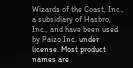Wizards of the Coast, Inc., a subsidiary of Hasbro, Inc., and have been used by Paizo Inc. under license. Most product names are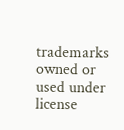trademarks owned or used under license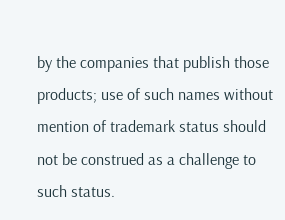by the companies that publish those products; use of such names without mention of trademark status should not be construed as a challenge to such status.